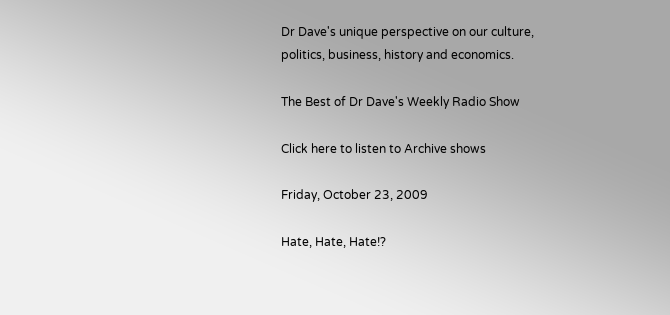Dr Dave's unique perspective on our culture, politics, business, history and economics.

The Best of Dr Dave's Weekly Radio Show

Click here to listen to Archive shows

Friday, October 23, 2009

Hate, Hate, Hate!?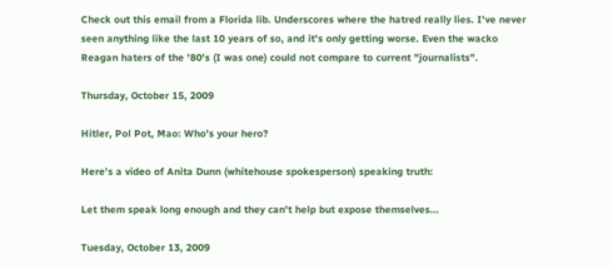Check out this email from a Florida lib. Underscores where the hatred really lies. I've never seen anything like the last 10 years of so, and it's only getting worse. Even the wacko Reagan haters of the '80's (I was one) could not compare to current "journalists".

Thursday, October 15, 2009

Hitler, Pol Pot, Mao: Who's your hero?

Here's a video of Anita Dunn (whitehouse spokesperson) speaking truth:

Let them speak long enough and they can't help but expose themselves...

Tuesday, October 13, 2009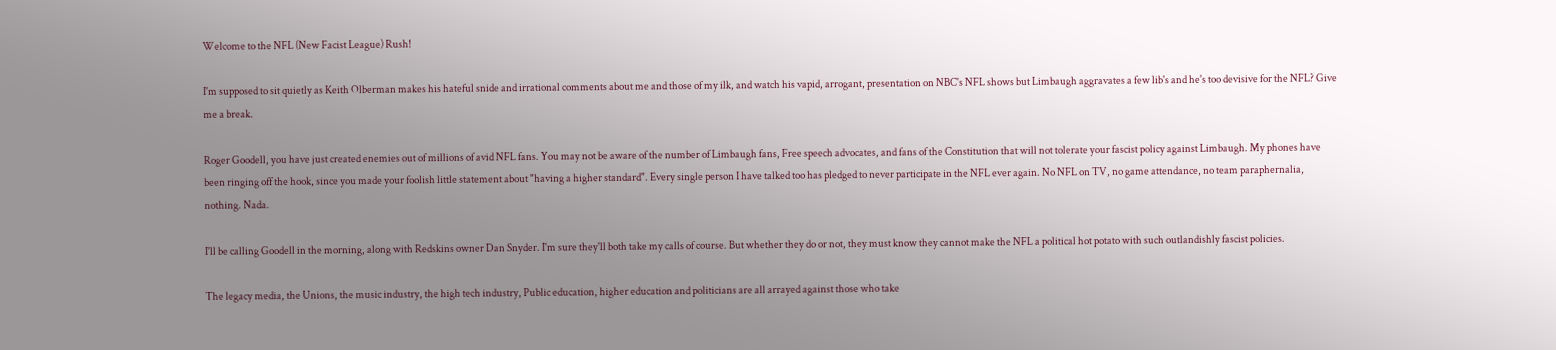Welcome to the NFL (New Facist League) Rush!

I'm supposed to sit quietly as Keith Olberman makes his hateful snide and irrational comments about me and those of my ilk, and watch his vapid, arrogant, presentation on NBC's NFL shows but Limbaugh aggravates a few lib's and he's too devisive for the NFL? Give me a break.

Roger Goodell, you have just created enemies out of millions of avid NFL fans. You may not be aware of the number of Limbaugh fans, Free speech advocates, and fans of the Constitution that will not tolerate your fascist policy against Limbaugh. My phones have been ringing off the hook, since you made your foolish little statement about "having a higher standard". Every single person I have talked too has pledged to never participate in the NFL ever again. No NFL on TV, no game attendance, no team paraphernalia, nothing. Nada.

I'll be calling Goodell in the morning, along with Redskins owner Dan Snyder. I'm sure they'll both take my calls of course. But whether they do or not, they must know they cannot make the NFL a political hot potato with such outlandishly fascist policies.

The legacy media, the Unions, the music industry, the high tech industry, Public education, higher education and politicians are all arrayed against those who take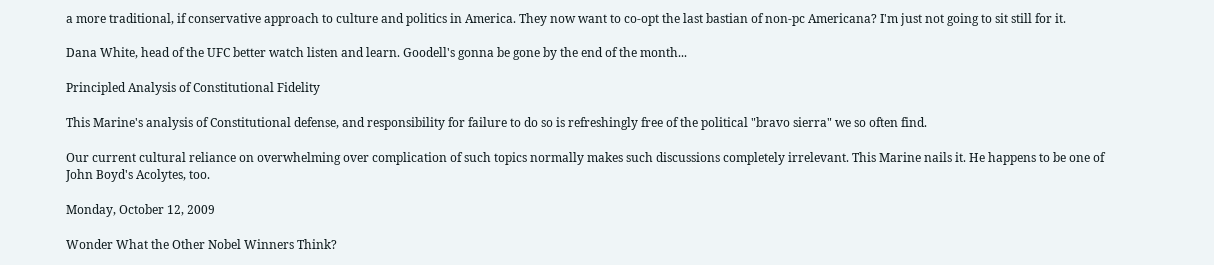a more traditional, if conservative approach to culture and politics in America. They now want to co-opt the last bastian of non-pc Americana? I'm just not going to sit still for it.

Dana White, head of the UFC better watch listen and learn. Goodell's gonna be gone by the end of the month...

Principled Analysis of Constitutional Fidelity

This Marine's analysis of Constitutional defense, and responsibility for failure to do so is refreshingly free of the political "bravo sierra" we so often find.

Our current cultural reliance on overwhelming over complication of such topics normally makes such discussions completely irrelevant. This Marine nails it. He happens to be one of John Boyd's Acolytes, too.

Monday, October 12, 2009

Wonder What the Other Nobel Winners Think?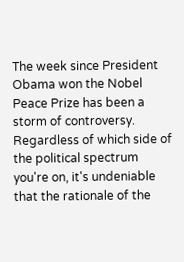The week since President Obama won the Nobel Peace Prize has been a storm of controversy. Regardless of which side of the political spectrum you're on, it's undeniable that the rationale of the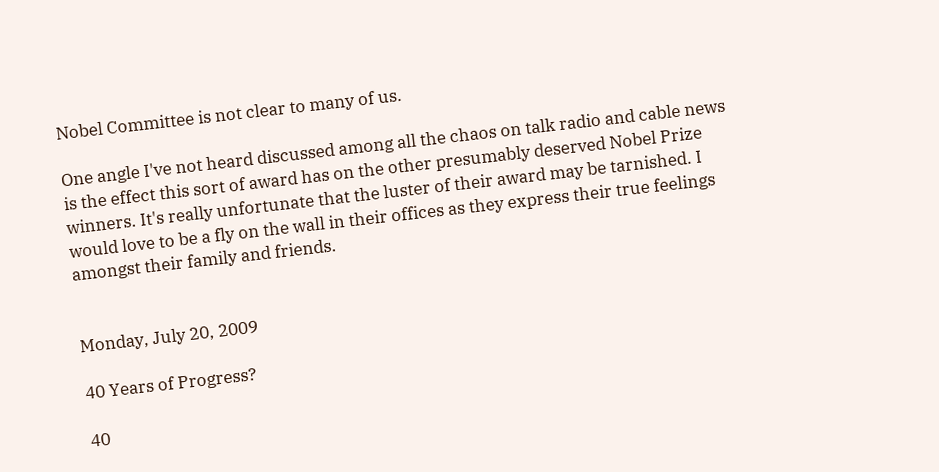Nobel Committee is not clear to many of us.

One angle I've not heard discussed among all the chaos on talk radio and cable news is the effect this sort of award has on the other presumably deserved Nobel Prize winners. It's really unfortunate that the luster of their award may be tarnished. I would love to be a fly on the wall in their offices as they express their true feelings amongst their family and friends.


Monday, July 20, 2009

40 Years of Progress?

40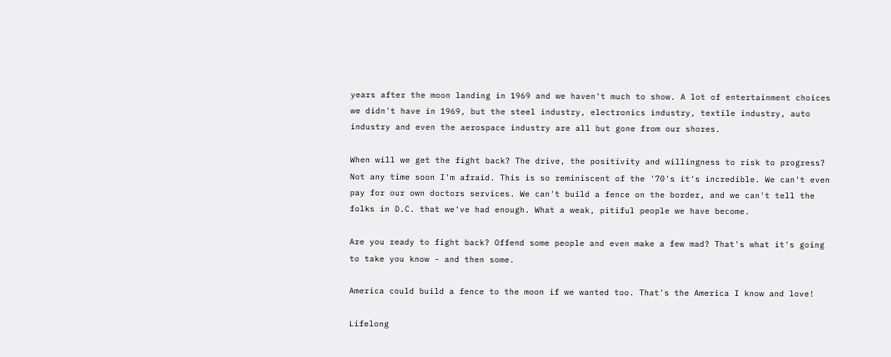years after the moon landing in 1969 and we haven't much to show. A lot of entertainment choices we didn't have in 1969, but the steel industry, electronics industry, textile industry, auto industry and even the aerospace industry are all but gone from our shores.

When will we get the fight back? The drive, the positivity and willingness to risk to progress? Not any time soon I'm afraid. This is so reminiscent of the '70's it's incredible. We can't even pay for our own doctors services. We can't build a fence on the border, and we can't tell the folks in D.C. that we've had enough. What a weak, pitiful people we have become.

Are you ready to fight back? Offend some people and even make a few mad? That's what it's going to take you know - and then some.

America could build a fence to the moon if we wanted too. That's the America I know and love!

Lifelong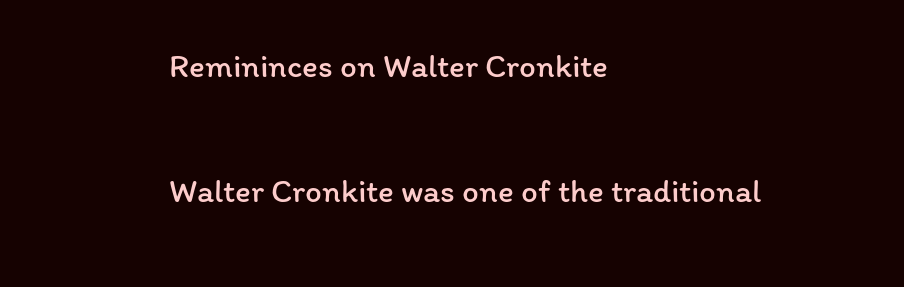Remininces on Walter Cronkite

Walter Cronkite was one of the traditional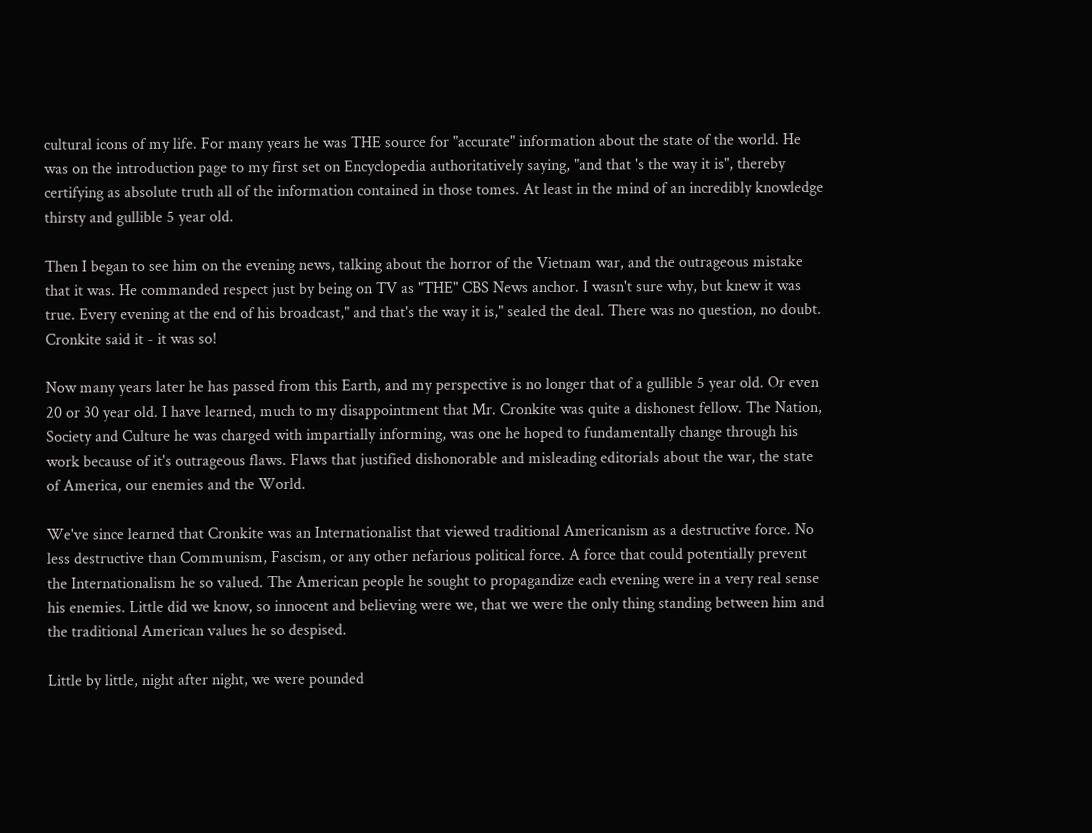cultural icons of my life. For many years he was THE source for "accurate" information about the state of the world. He was on the introduction page to my first set on Encyclopedia authoritatively saying, "and that 's the way it is", thereby certifying as absolute truth all of the information contained in those tomes. At least in the mind of an incredibly knowledge thirsty and gullible 5 year old.

Then I began to see him on the evening news, talking about the horror of the Vietnam war, and the outrageous mistake that it was. He commanded respect just by being on TV as "THE" CBS News anchor. I wasn't sure why, but knew it was true. Every evening at the end of his broadcast," and that's the way it is," sealed the deal. There was no question, no doubt. Cronkite said it - it was so!

Now many years later he has passed from this Earth, and my perspective is no longer that of a gullible 5 year old. Or even 20 or 30 year old. I have learned, much to my disappointment that Mr. Cronkite was quite a dishonest fellow. The Nation, Society and Culture he was charged with impartially informing, was one he hoped to fundamentally change through his work because of it's outrageous flaws. Flaws that justified dishonorable and misleading editorials about the war, the state of America, our enemies and the World.

We've since learned that Cronkite was an Internationalist that viewed traditional Americanism as a destructive force. No less destructive than Communism, Fascism, or any other nefarious political force. A force that could potentially prevent the Internationalism he so valued. The American people he sought to propagandize each evening were in a very real sense his enemies. Little did we know, so innocent and believing were we, that we were the only thing standing between him and the traditional American values he so despised.

Little by little, night after night, we were pounded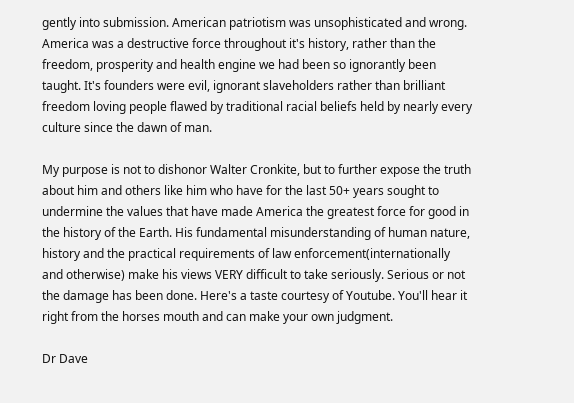gently into submission. American patriotism was unsophisticated and wrong. America was a destructive force throughout it's history, rather than the freedom, prosperity and health engine we had been so ignorantly been taught. It's founders were evil, ignorant slaveholders rather than brilliant freedom loving people flawed by traditional racial beliefs held by nearly every culture since the dawn of man.

My purpose is not to dishonor Walter Cronkite, but to further expose the truth about him and others like him who have for the last 50+ years sought to undermine the values that have made America the greatest force for good in the history of the Earth. His fundamental misunderstanding of human nature, history and the practical requirements of law enforcement(internationally and otherwise) make his views VERY difficult to take seriously. Serious or not the damage has been done. Here's a taste courtesy of Youtube. You'll hear it right from the horses mouth and can make your own judgment.

Dr Dave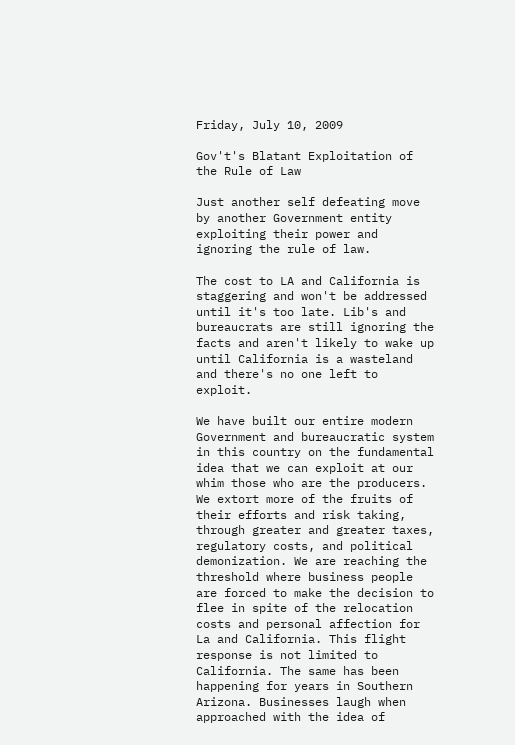Friday, July 10, 2009

Gov't's Blatant Exploitation of the Rule of Law

Just another self defeating move by another Government entity exploiting their power and ignoring the rule of law.

The cost to LA and California is staggering and won't be addressed until it's too late. Lib's and bureaucrats are still ignoring the facts and aren't likely to wake up until California is a wasteland and there's no one left to exploit.

We have built our entire modern Government and bureaucratic system in this country on the fundamental idea that we can exploit at our whim those who are the producers. We extort more of the fruits of their efforts and risk taking, through greater and greater taxes, regulatory costs, and political demonization. We are reaching the threshold where business people are forced to make the decision to flee in spite of the relocation costs and personal affection for La and California. This flight response is not limited to California. The same has been happening for years in Southern Arizona. Businesses laugh when approached with the idea of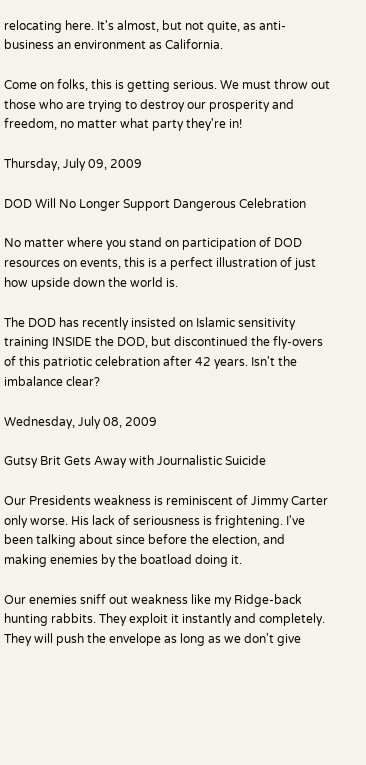relocating here. It's almost, but not quite, as anti-business an environment as California.

Come on folks, this is getting serious. We must throw out those who are trying to destroy our prosperity and freedom, no matter what party they're in!

Thursday, July 09, 2009

DOD Will No Longer Support Dangerous Celebration

No matter where you stand on participation of DOD resources on events, this is a perfect illustration of just how upside down the world is.

The DOD has recently insisted on Islamic sensitivity training INSIDE the DOD, but discontinued the fly-overs of this patriotic celebration after 42 years. Isn't the imbalance clear?

Wednesday, July 08, 2009

Gutsy Brit Gets Away with Journalistic Suicide

Our Presidents weakness is reminiscent of Jimmy Carter only worse. His lack of seriousness is frightening. I've been talking about since before the election, and making enemies by the boatload doing it.

Our enemies sniff out weakness like my Ridge-back hunting rabbits. They exploit it instantly and completely. They will push the envelope as long as we don't give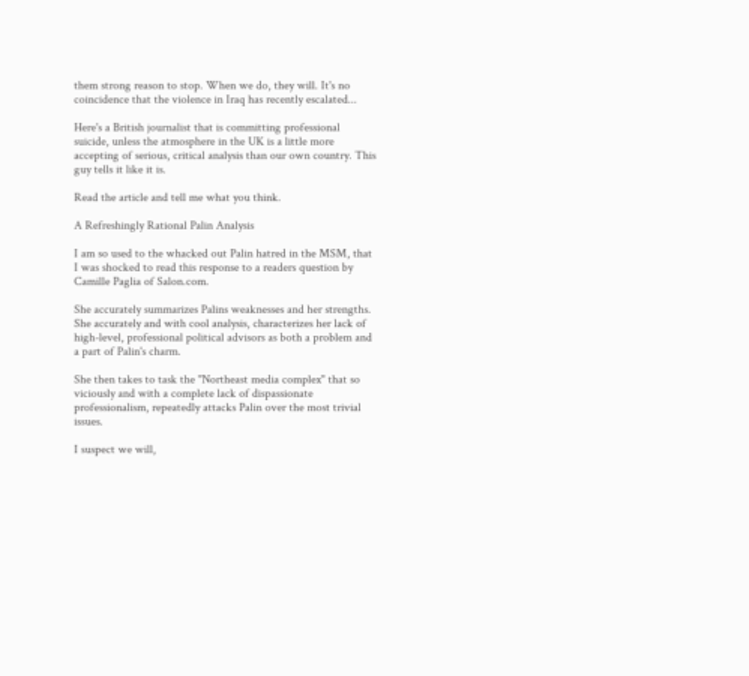them strong reason to stop. When we do, they will. It's no coincidence that the violence in Iraq has recently escalated...

Here's a British journalist that is committing professional suicide, unless the atmosphere in the UK is a little more accepting of serious, critical analysis than our own country. This guy tells it like it is.

Read the article and tell me what you think.

A Refreshingly Rational Palin Analysis

I am so used to the whacked out Palin hatred in the MSM, that I was shocked to read this response to a readers question by Camille Paglia of Salon.com.

She accurately summarizes Palins weaknesses and her strengths. She accurately and with cool analysis, characterizes her lack of high-level, professional political advisors as both a problem and a part of Palin's charm.

She then takes to task the "Northeast media complex" that so viciously and with a complete lack of dispassionate professionalism, repeatedly attacks Palin over the most trivial issues.

I suspect we will,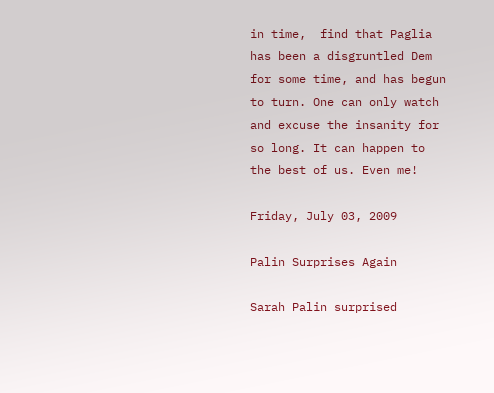in time,  find that Paglia has been a disgruntled Dem for some time, and has begun to turn. One can only watch and excuse the insanity for so long. It can happen to the best of us. Even me!

Friday, July 03, 2009

Palin Surprises Again

Sarah Palin surprised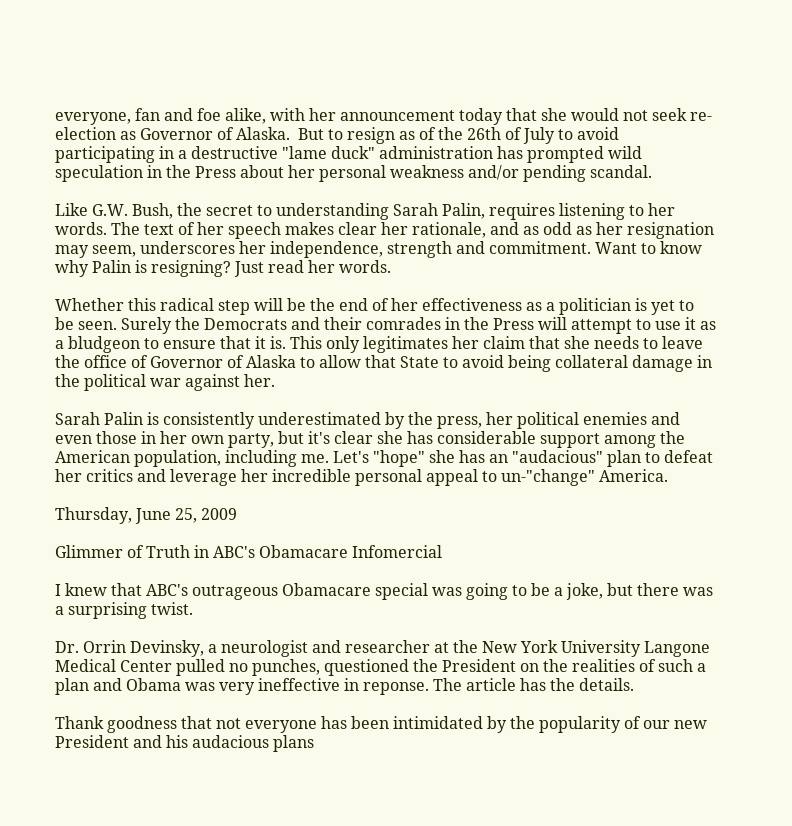everyone, fan and foe alike, with her announcement today that she would not seek re-election as Governor of Alaska.  But to resign as of the 26th of July to avoid participating in a destructive "lame duck" administration has prompted wild speculation in the Press about her personal weakness and/or pending scandal.

Like G.W. Bush, the secret to understanding Sarah Palin, requires listening to her words. The text of her speech makes clear her rationale, and as odd as her resignation may seem, underscores her independence, strength and commitment. Want to know why Palin is resigning? Just read her words.

Whether this radical step will be the end of her effectiveness as a politician is yet to be seen. Surely the Democrats and their comrades in the Press will attempt to use it as a bludgeon to ensure that it is. This only legitimates her claim that she needs to leave the office of Governor of Alaska to allow that State to avoid being collateral damage in the political war against her.

Sarah Palin is consistently underestimated by the press, her political enemies and even those in her own party, but it's clear she has considerable support among the American population, including me. Let's "hope" she has an "audacious" plan to defeat her critics and leverage her incredible personal appeal to un-"change" America.

Thursday, June 25, 2009

Glimmer of Truth in ABC's Obamacare Infomercial

I knew that ABC's outrageous Obamacare special was going to be a joke, but there was a surprising twist.

Dr. Orrin Devinsky, a neurologist and researcher at the New York University Langone Medical Center pulled no punches, questioned the President on the realities of such a plan and Obama was very ineffective in reponse. The article has the details.

Thank goodness that not everyone has been intimidated by the popularity of our new President and his audacious plans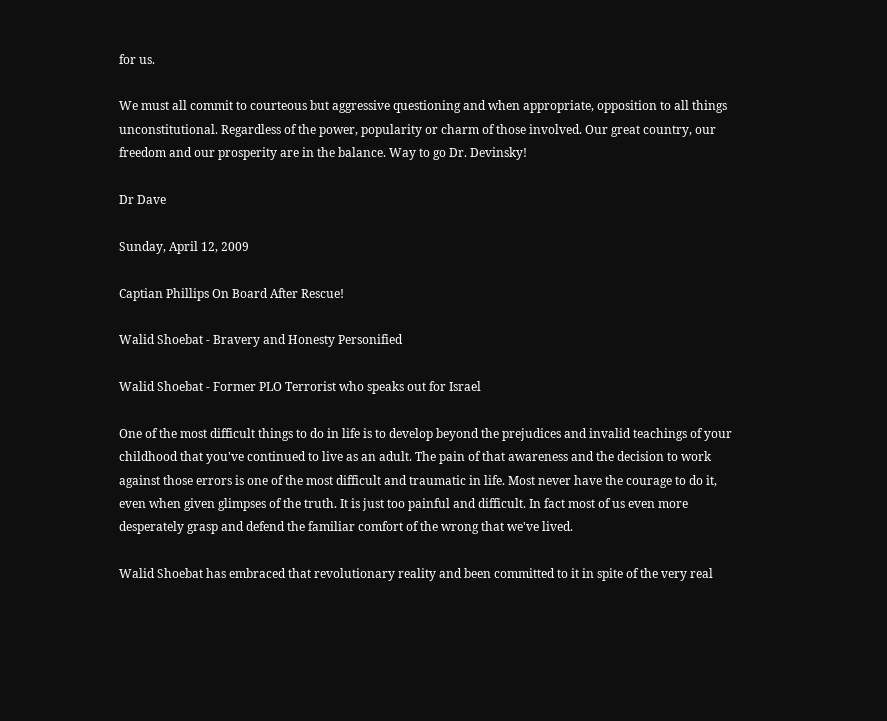for us.

We must all commit to courteous but aggressive questioning and when appropriate, opposition to all things unconstitutional. Regardless of the power, popularity or charm of those involved. Our great country, our freedom and our prosperity are in the balance. Way to go Dr. Devinsky!

Dr Dave

Sunday, April 12, 2009

Captian Phillips On Board After Rescue!

Walid Shoebat - Bravery and Honesty Personified

Walid Shoebat - Former PLO Terrorist who speaks out for Israel

One of the most difficult things to do in life is to develop beyond the prejudices and invalid teachings of your childhood that you've continued to live as an adult. The pain of that awareness and the decision to work against those errors is one of the most difficult and traumatic in life. Most never have the courage to do it, even when given glimpses of the truth. It is just too painful and difficult. In fact most of us even more desperately grasp and defend the familiar comfort of the wrong that we've lived.

Walid Shoebat has embraced that revolutionary reality and been committed to it in spite of the very real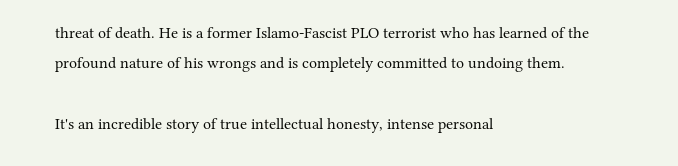threat of death. He is a former Islamo-Fascist PLO terrorist who has learned of the profound nature of his wrongs and is completely committed to undoing them.

It's an incredible story of true intellectual honesty, intense personal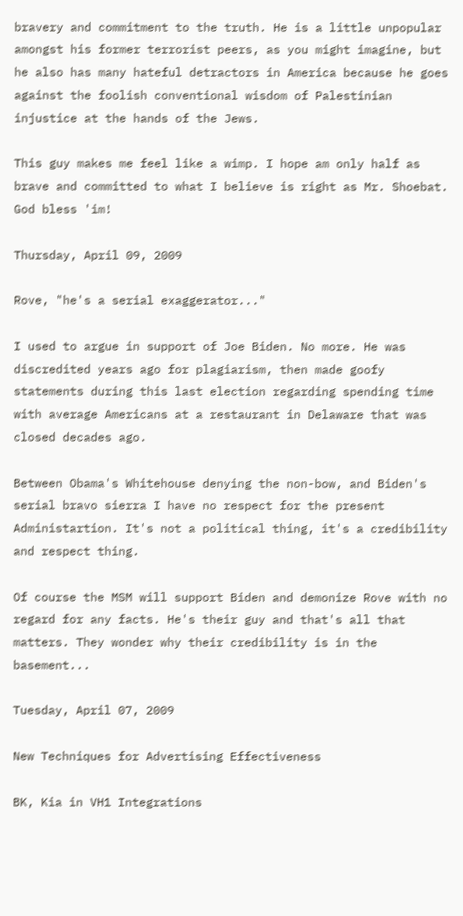bravery and commitment to the truth. He is a little unpopular amongst his former terrorist peers, as you might imagine, but he also has many hateful detractors in America because he goes against the foolish conventional wisdom of Palestinian injustice at the hands of the Jews.

This guy makes me feel like a wimp. I hope am only half as brave and committed to what I believe is right as Mr. Shoebat. God bless 'im!

Thursday, April 09, 2009

Rove, "he's a serial exaggerator..."

I used to argue in support of Joe Biden. No more. He was discredited years ago for plagiarism, then made goofy statements during this last election regarding spending time with average Americans at a restaurant in Delaware that was closed decades ago.

Between Obama's Whitehouse denying the non-bow, and Biden's serial bravo sierra I have no respect for the present Administartion. It's not a political thing, it's a credibility and respect thing.

Of course the MSM will support Biden and demonize Rove with no regard for any facts. He's their guy and that's all that matters. They wonder why their credibility is in the basement...

Tuesday, April 07, 2009

New Techniques for Advertising Effectiveness

BK, Kia in VH1 Integrations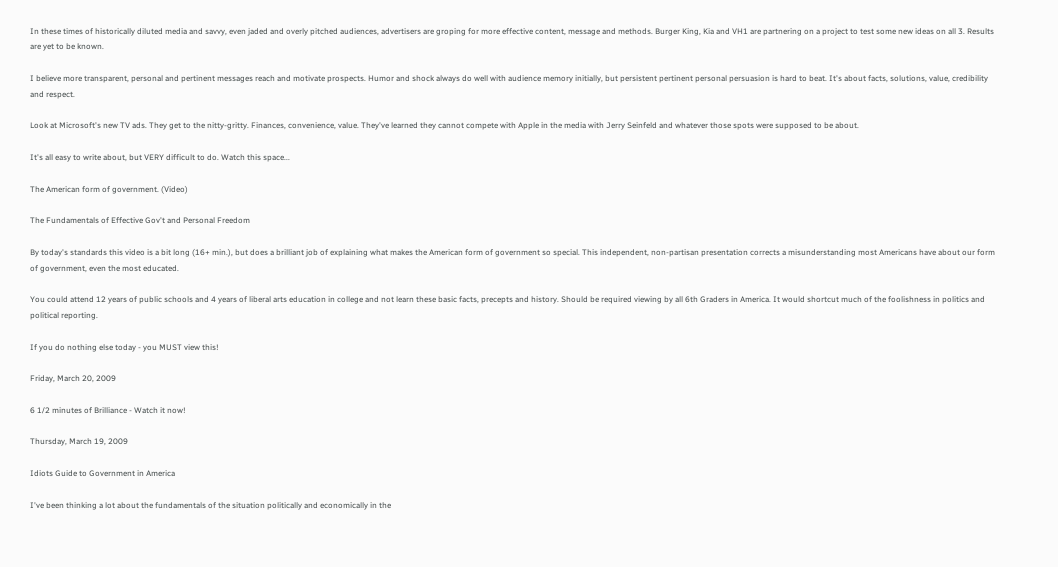In these times of historically diluted media and savvy, even jaded and overly pitched audiences, advertisers are groping for more effective content, message and methods. Burger King, Kia and VH1 are partnering on a project to test some new ideas on all 3. Results are yet to be known.

I believe more transparent, personal and pertinent messages reach and motivate prospects. Humor and shock always do well with audience memory initially, but persistent pertinent personal persuasion is hard to beat. It's about facts, solutions, value, credibility and respect.

Look at Microsoft's new TV ads. They get to the nitty-gritty. Finances, convenience, value. They've learned they cannot compete with Apple in the media with Jerry Seinfeld and whatever those spots were supposed to be about.

It's all easy to write about, but VERY difficult to do. Watch this space...

The American form of government. (Video)

The Fundamentals of Effective Gov't and Personal Freedom

By today's standards this video is a bit long (16+ min.), but does a brilliant job of explaining what makes the American form of government so special. This independent, non-partisan presentation corrects a misunderstanding most Americans have about our form of government, even the most educated.

You could attend 12 years of public schools and 4 years of liberal arts education in college and not learn these basic facts, precepts and history. Should be required viewing by all 6th Graders in America. It would shortcut much of the foolishness in politics and political reporting.

If you do nothing else today - you MUST view this!

Friday, March 20, 2009

6 1/2 minutes of Brilliance - Watch it now!

Thursday, March 19, 2009

Idiots Guide to Government in America

I've been thinking a lot about the fundamentals of the situation politically and economically in the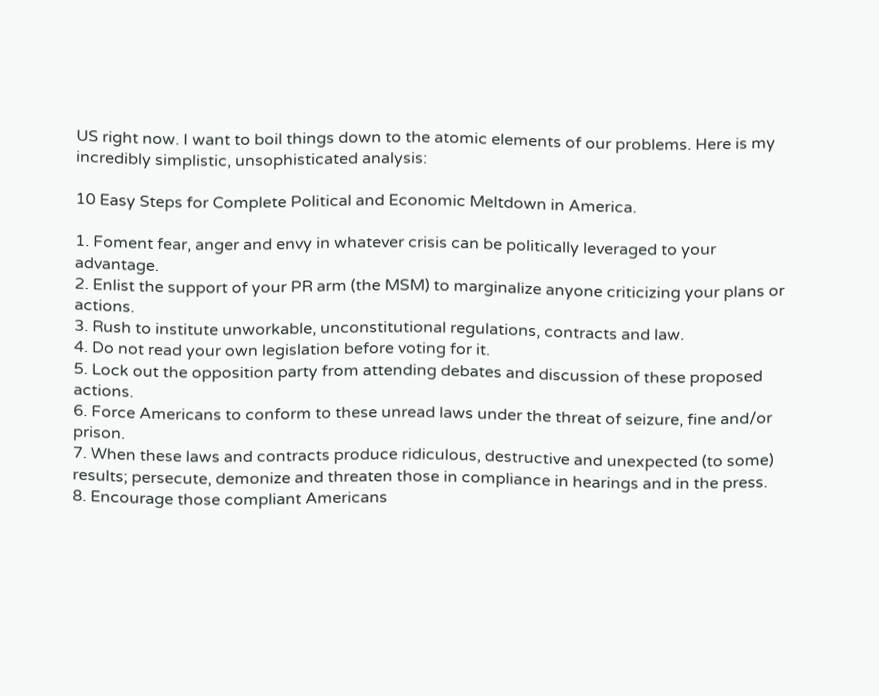US right now. I want to boil things down to the atomic elements of our problems. Here is my incredibly simplistic, unsophisticated analysis:

10 Easy Steps for Complete Political and Economic Meltdown in America.

1. Foment fear, anger and envy in whatever crisis can be politically leveraged to your advantage.
2. Enlist the support of your PR arm (the MSM) to marginalize anyone criticizing your plans or actions.
3. Rush to institute unworkable, unconstitutional regulations, contracts and law.
4. Do not read your own legislation before voting for it.
5. Lock out the opposition party from attending debates and discussion of these proposed actions.
6. Force Americans to conform to these unread laws under the threat of seizure, fine and/or prison.
7. When these laws and contracts produce ridiculous, destructive and unexpected (to some) results; persecute, demonize and threaten those in compliance in hearings and in the press.
8. Encourage those compliant Americans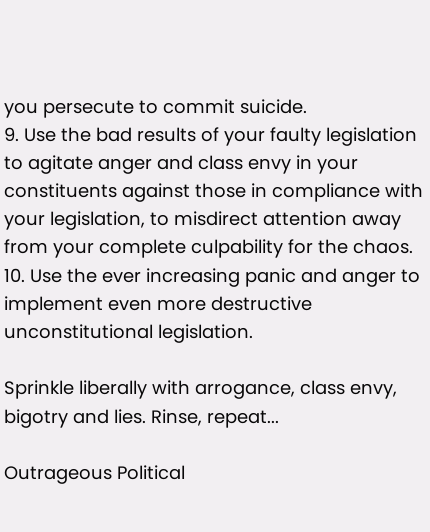you persecute to commit suicide.
9. Use the bad results of your faulty legislation to agitate anger and class envy in your constituents against those in compliance with your legislation, to misdirect attention away from your complete culpability for the chaos.
10. Use the ever increasing panic and anger to implement even more destructive unconstitutional legislation.

Sprinkle liberally with arrogance, class envy, bigotry and lies. Rinse, repeat...

Outrageous Political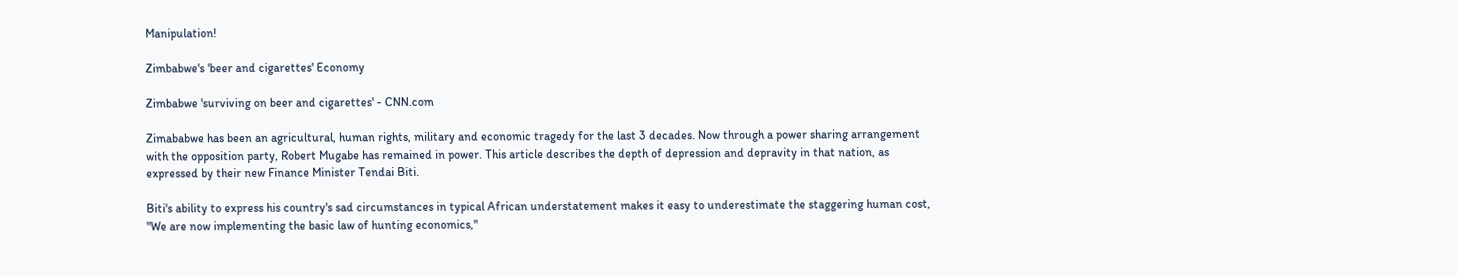Manipulation!

Zimbabwe's 'beer and cigarettes' Economy

Zimbabwe 'surviving on beer and cigarettes' - CNN.com

Zimababwe has been an agricultural, human rights, military and economic tragedy for the last 3 decades. Now through a power sharing arrangement with the opposition party, Robert Mugabe has remained in power. This article describes the depth of depression and depravity in that nation, as expressed by their new Finance Minister Tendai Biti.

Biti's ability to express his country's sad circumstances in typical African understatement makes it easy to underestimate the staggering human cost, "We are now implementing the basic law of hunting economics,"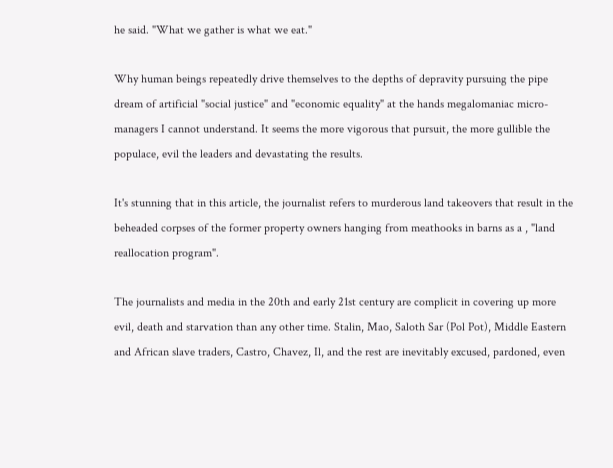he said. "What we gather is what we eat."

Why human beings repeatedly drive themselves to the depths of depravity pursuing the pipe dream of artificial "social justice" and "economic equality" at the hands megalomaniac micro-managers I cannot understand. It seems the more vigorous that pursuit, the more gullible the populace, evil the leaders and devastating the results.

It's stunning that in this article, the journalist refers to murderous land takeovers that result in the beheaded corpses of the former property owners hanging from meathooks in barns as a , "land reallocation program".

The journalists and media in the 20th and early 21st century are complicit in covering up more evil, death and starvation than any other time. Stalin, Mao, Saloth Sar (Pol Pot), Middle Eastern and African slave traders, Castro, Chavez, Il, and the rest are inevitably excused, pardoned, even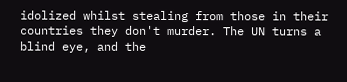idolized whilst stealing from those in their countries they don't murder. The UN turns a blind eye, and the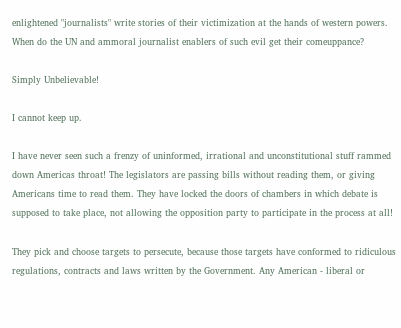enlightened "journalists" write stories of their victimization at the hands of western powers. When do the UN and ammoral journalist enablers of such evil get their comeuppance?

Simply Unbelievable!

I cannot keep up.

I have never seen such a frenzy of uninformed, irrational and unconstitutional stuff rammed down Americas throat! The legislators are passing bills without reading them, or giving Americans time to read them. They have locked the doors of chambers in which debate is supposed to take place, not allowing the opposition party to participate in the process at all!

They pick and choose targets to persecute, because those targets have conformed to ridiculous regulations, contracts and laws written by the Government. Any American - liberal or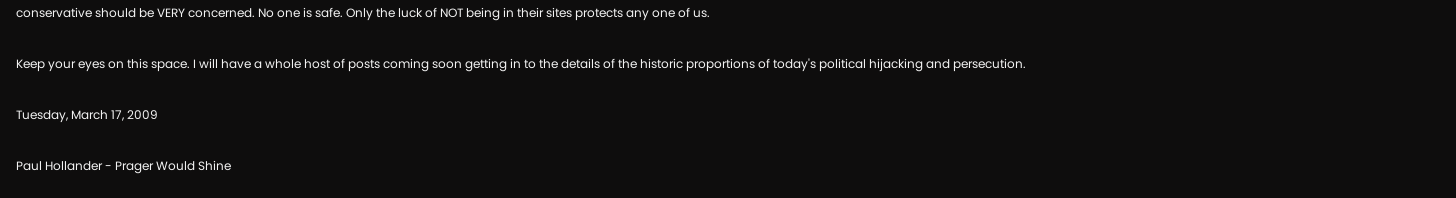conservative should be VERY concerned. No one is safe. Only the luck of NOT being in their sites protects any one of us.

Keep your eyes on this space. I will have a whole host of posts coming soon getting in to the details of the historic proportions of today's political hijacking and persecution.

Tuesday, March 17, 2009

Paul Hollander - Prager Would Shine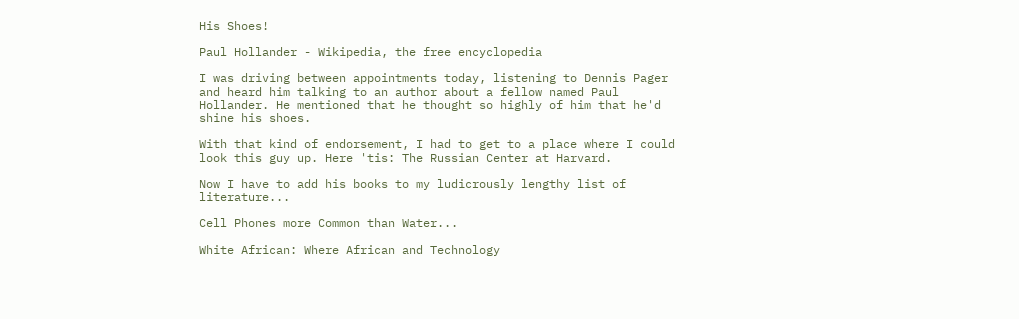His Shoes!

Paul Hollander - Wikipedia, the free encyclopedia

I was driving between appointments today, listening to Dennis Pager and heard him talking to an author about a fellow named Paul Hollander. He mentioned that he thought so highly of him that he'd shine his shoes.

With that kind of endorsement, I had to get to a place where I could look this guy up. Here 'tis: The Russian Center at Harvard.

Now I have to add his books to my ludicrously lengthy list of literature...

Cell Phones more Common than Water...

White African: Where African and Technology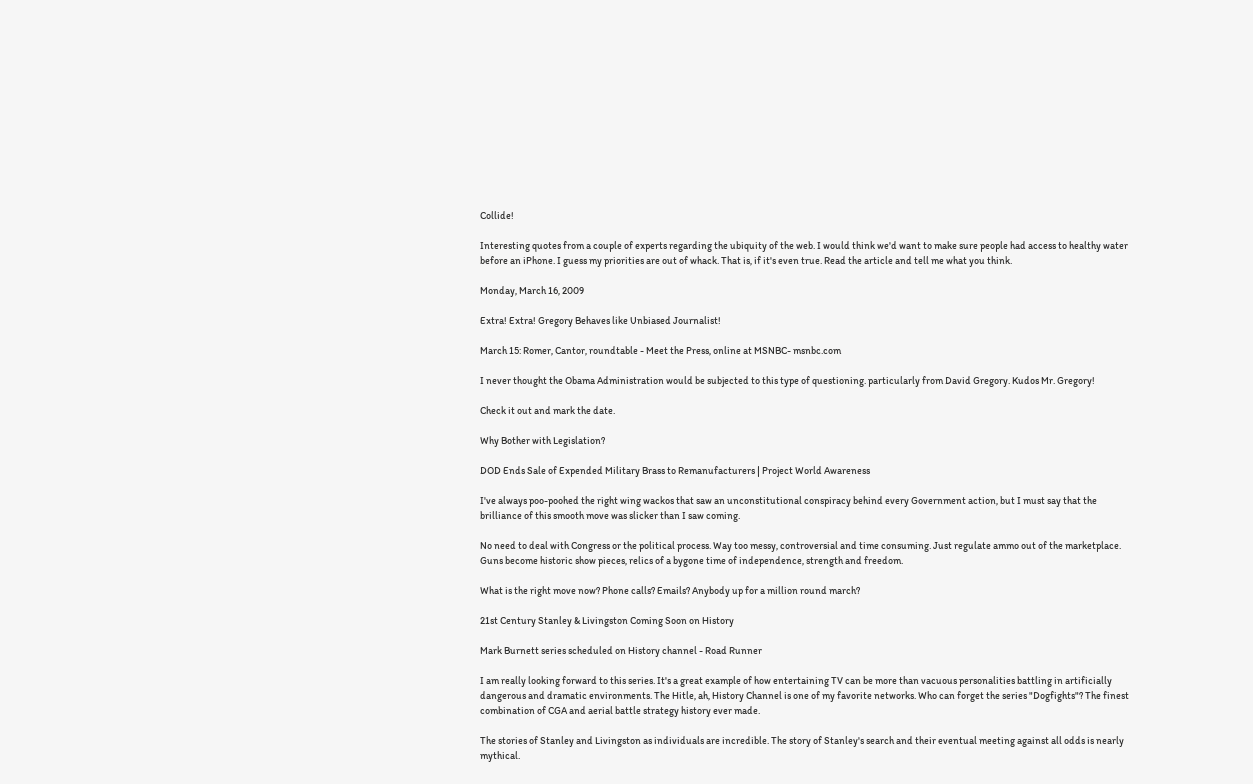Collide!

Interesting quotes from a couple of experts regarding the ubiquity of the web. I would think we'd want to make sure people had access to healthy water before an iPhone. I guess my priorities are out of whack. That is, if it's even true. Read the article and tell me what you think.

Monday, March 16, 2009

Extra! Extra! Gregory Behaves like Unbiased Journalist!

March 15: Romer, Cantor, roundtable - Meet the Press, online at MSNBC- msnbc.com

I never thought the Obama Administration would be subjected to this type of questioning. particularly from David Gregory. Kudos Mr. Gregory!

Check it out and mark the date.

Why Bother with Legislation?

DOD Ends Sale of Expended Military Brass to Remanufacturers | Project World Awareness

I've always poo-poohed the right wing wackos that saw an unconstitutional conspiracy behind every Government action, but I must say that the brilliance of this smooth move was slicker than I saw coming.

No need to deal with Congress or the political process. Way too messy, controversial and time consuming. Just regulate ammo out of the marketplace. Guns become historic show pieces, relics of a bygone time of independence, strength and freedom.

What is the right move now? Phone calls? Emails? Anybody up for a million round march?

21st Century Stanley & Livingston Coming Soon on History

Mark Burnett series scheduled on History channel - Road Runner

I am really looking forward to this series. It's a great example of how entertaining TV can be more than vacuous personalities battling in artificially dangerous and dramatic environments. The Hitle, ah, History Channel is one of my favorite networks. Who can forget the series "Dogfights"? The finest combination of CGA and aerial battle strategy history ever made.

The stories of Stanley and Livingston as individuals are incredible. The story of Stanley's search and their eventual meeting against all odds is nearly mythical.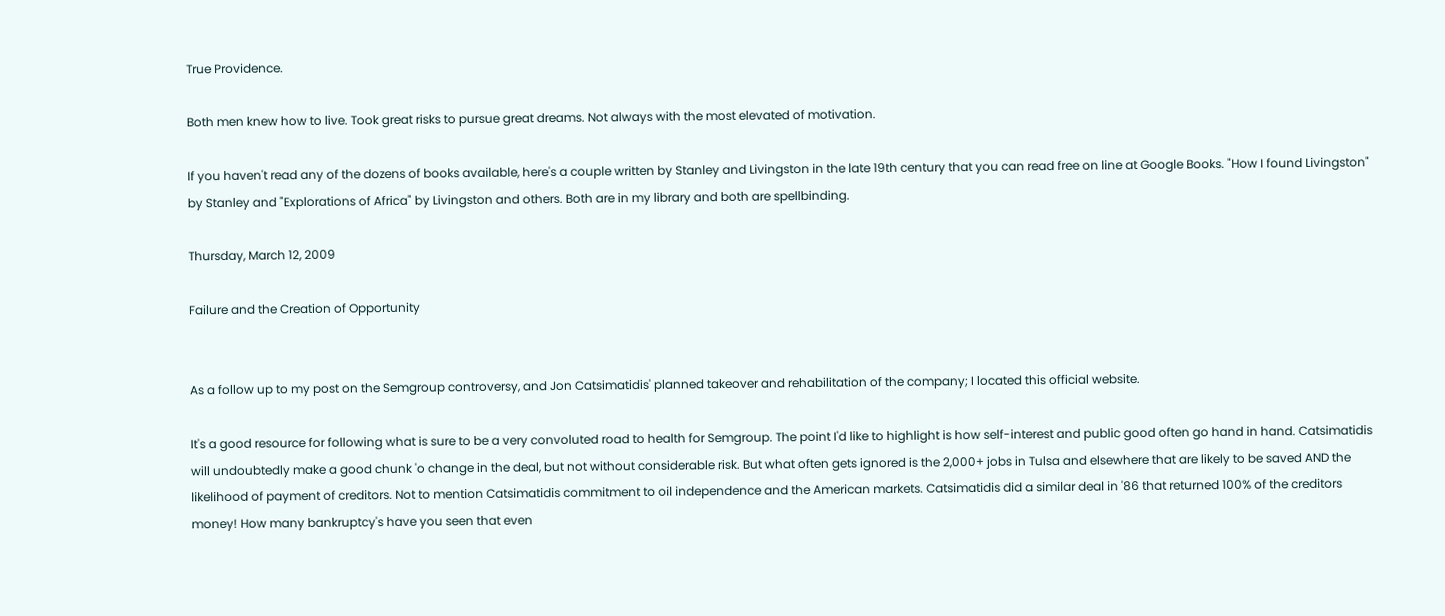True Providence.

Both men knew how to live. Took great risks to pursue great dreams. Not always with the most elevated of motivation.

If you haven't read any of the dozens of books available, here's a couple written by Stanley and Livingston in the late 19th century that you can read free on line at Google Books. "How I found Livingston" by Stanley and "Explorations of Africa" by Livingston and others. Both are in my library and both are spellbinding.

Thursday, March 12, 2009

Failure and the Creation of Opportunity


As a follow up to my post on the Semgroup controversy, and Jon Catsimatidis' planned takeover and rehabilitation of the company; I located this official website.

It's a good resource for following what is sure to be a very convoluted road to health for Semgroup. The point I'd like to highlight is how self-interest and public good often go hand in hand. Catsimatidis will undoubtedly make a good chunk 'o change in the deal, but not without considerable risk. But what often gets ignored is the 2,000+ jobs in Tulsa and elsewhere that are likely to be saved AND the likelihood of payment of creditors. Not to mention Catsimatidis commitment to oil independence and the American markets. Catsimatidis did a similar deal in '86 that returned 100% of the creditors money! How many bankruptcy's have you seen that even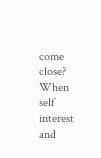come close? When self interest and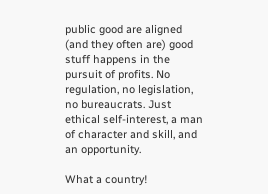public good are aligned (and they often are) good stuff happens in the pursuit of profits. No regulation, no legislation, no bureaucrats. Just ethical self-interest, a man of character and skill, and an opportunity.

What a country!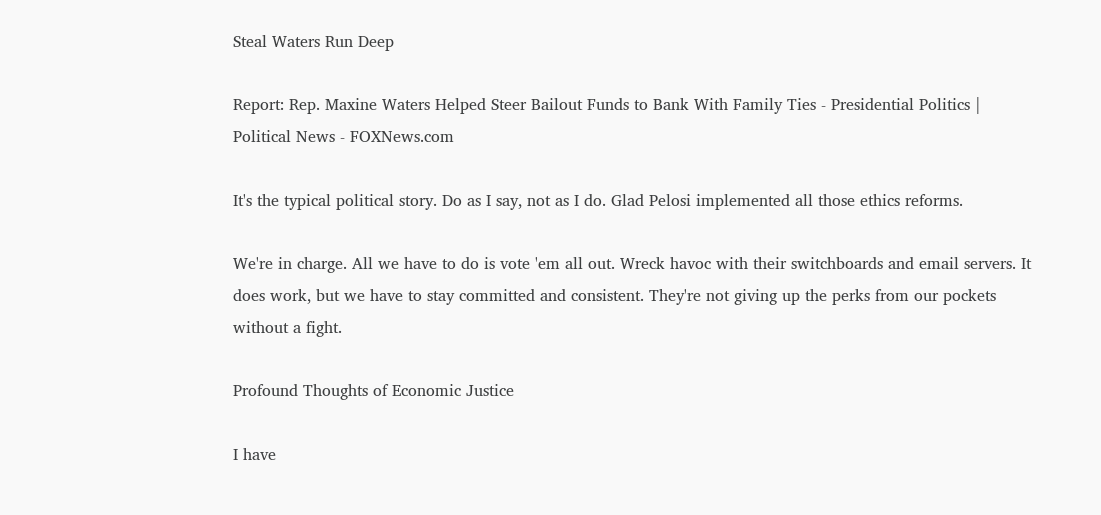Steal Waters Run Deep

Report: Rep. Maxine Waters Helped Steer Bailout Funds to Bank With Family Ties - Presidential Politics | Political News - FOXNews.com

It's the typical political story. Do as I say, not as I do. Glad Pelosi implemented all those ethics reforms.

We're in charge. All we have to do is vote 'em all out. Wreck havoc with their switchboards and email servers. It does work, but we have to stay committed and consistent. They're not giving up the perks from our pockets without a fight.

Profound Thoughts of Economic Justice

I have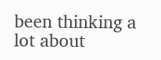been thinking a lot about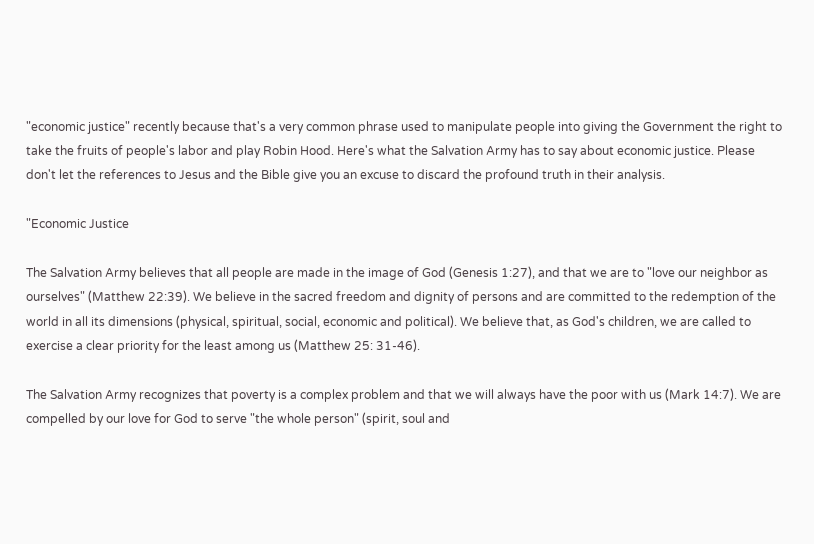"economic justice" recently because that's a very common phrase used to manipulate people into giving the Government the right to take the fruits of people's labor and play Robin Hood. Here's what the Salvation Army has to say about economic justice. Please don't let the references to Jesus and the Bible give you an excuse to discard the profound truth in their analysis.

"Economic Justice

The Salvation Army believes that all people are made in the image of God (Genesis 1:27), and that we are to "love our neighbor as ourselves" (Matthew 22:39). We believe in the sacred freedom and dignity of persons and are committed to the redemption of the world in all its dimensions (physical, spiritual, social, economic and political). We believe that, as God's children, we are called to exercise a clear priority for the least among us (Matthew 25: 31-46).

The Salvation Army recognizes that poverty is a complex problem and that we will always have the poor with us (Mark 14:7). We are compelled by our love for God to serve "the whole person" (spirit, soul and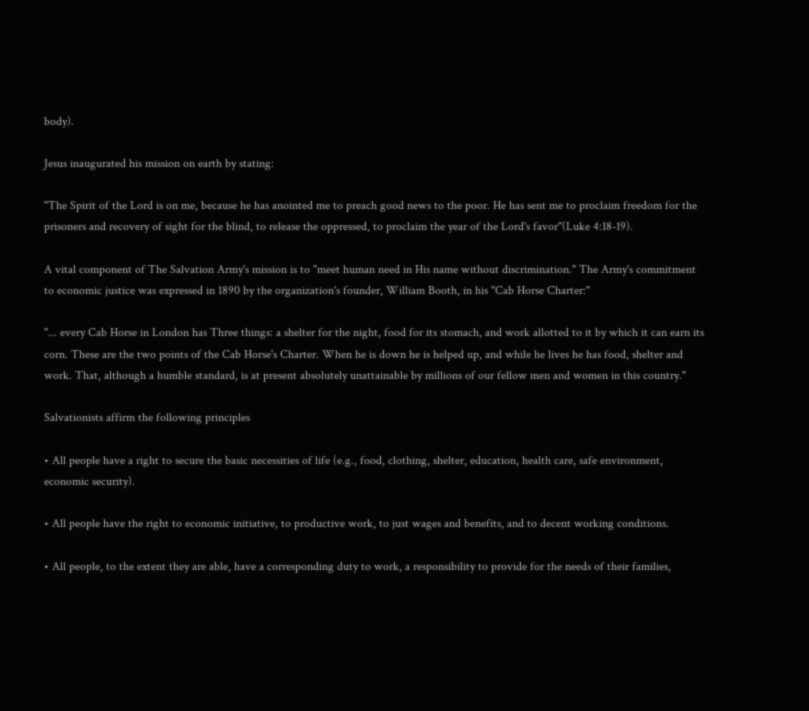body).

Jesus inaugurated his mission on earth by stating:

"The Spirit of the Lord is on me, because he has anointed me to preach good news to the poor. He has sent me to proclaim freedom for the prisoners and recovery of sight for the blind, to release the oppressed, to proclaim the year of the Lord's favor"(Luke 4:18-19).

A vital component of The Salvation Army's mission is to "meet human need in His name without discrimination." The Army's commitment to economic justice was expressed in 1890 by the organization's founder, William Booth, in his "Cab Horse Charter:"

"... every Cab Horse in London has Three things: a shelter for the night, food for its stomach, and work allotted to it by which it can earn its corn. These are the two points of the Cab Horse's Charter. When he is down he is helped up, and while he lives he has food, shelter and work. That, although a humble standard, is at present absolutely unattainable by millions of our fellow men and women in this country."

Salvationists affirm the following principles

• All people have a right to secure the basic necessities of life (e.g., food, clothing, shelter, education, health care, safe environment, economic security).

• All people have the right to economic initiative, to productive work, to just wages and benefits, and to decent working conditions.

• All people, to the extent they are able, have a corresponding duty to work, a responsibility to provide for the needs of their families,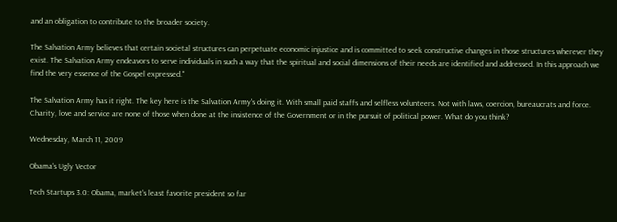and an obligation to contribute to the broader society.

The Salvation Army believes that certain societal structures can perpetuate economic injustice and is committed to seek constructive changes in those structures wherever they exist. The Salvation Army endeavors to serve individuals in such a way that the spiritual and social dimensions of their needs are identified and addressed. In this approach we find the very essence of the Gospel expressed."

The Salvation Army has it right. The key here is the Salvation Army's doing it. With small paid staffs and selfless volunteers. Not with laws, coercion, bureaucrats and force. Charity, love and service are none of those when done at the insistence of the Government or in the pursuit of political power. What do you think?

Wednesday, March 11, 2009

Obama's Ugly Vector

Tech Startups 3.0: Obama, market's least favorite president so far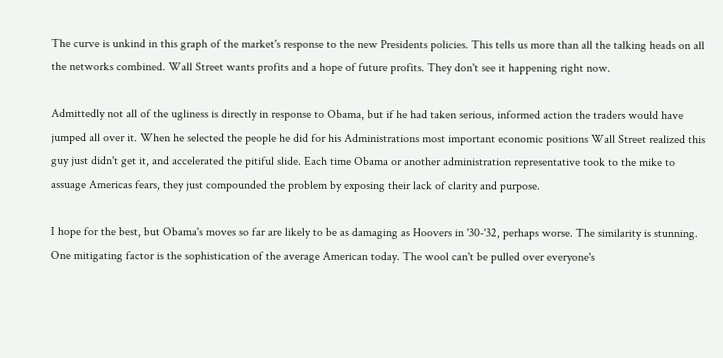The curve is unkind in this graph of the market's response to the new Presidents policies. This tells us more than all the talking heads on all the networks combined. Wall Street wants profits and a hope of future profits. They don't see it happening right now.

Admittedly not all of the ugliness is directly in response to Obama, but if he had taken serious, informed action the traders would have jumped all over it. When he selected the people he did for his Administrations most important economic positions Wall Street realized this guy just didn't get it, and accelerated the pitiful slide. Each time Obama or another administration representative took to the mike to assuage Americas fears, they just compounded the problem by exposing their lack of clarity and purpose.

I hope for the best, but Obama's moves so far are likely to be as damaging as Hoovers in '30-'32, perhaps worse. The similarity is stunning. One mitigating factor is the sophistication of the average American today. The wool can't be pulled over everyone's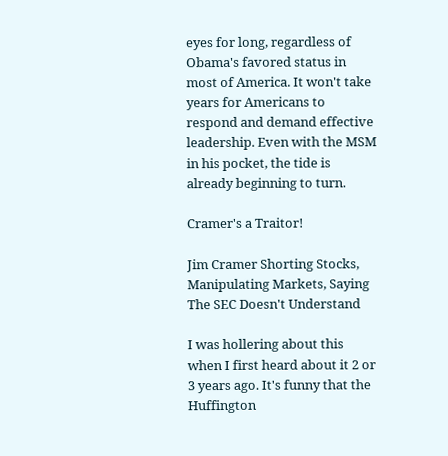eyes for long, regardless of Obama's favored status in most of America. It won't take years for Americans to respond and demand effective leadership. Even with the MSM in his pocket, the tide is already beginning to turn.

Cramer's a Traitor!

Jim Cramer Shorting Stocks, Manipulating Markets, Saying The SEC Doesn't Understand

I was hollering about this when I first heard about it 2 or 3 years ago. It's funny that the Huffington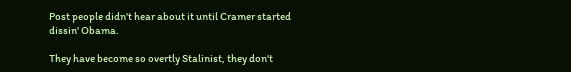Post people didn't hear about it until Cramer started dissin' Obama.

They have become so overtly Stalinist, they don't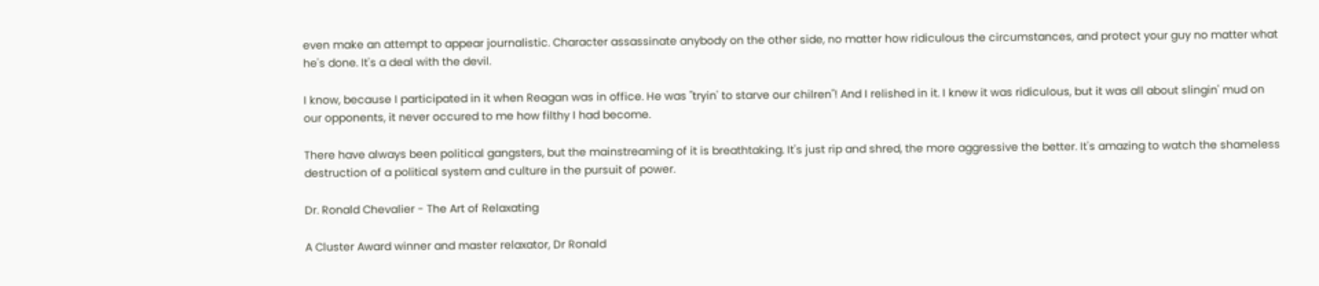even make an attempt to appear journalistic. Character assassinate anybody on the other side, no matter how ridiculous the circumstances, and protect your guy no matter what he's done. It's a deal with the devil.

I know, because I participated in it when Reagan was in office. He was "tryin' to starve our chilren"! And I relished in it. I knew it was ridiculous, but it was all about slingin' mud on our opponents, it never occured to me how filthy I had become.

There have always been political gangsters, but the mainstreaming of it is breathtaking. It's just rip and shred, the more aggressive the better. It's amazing to watch the shameless destruction of a political system and culture in the pursuit of power.

Dr. Ronald Chevalier - The Art of Relaxating

A Cluster Award winner and master relaxator, Dr Ronald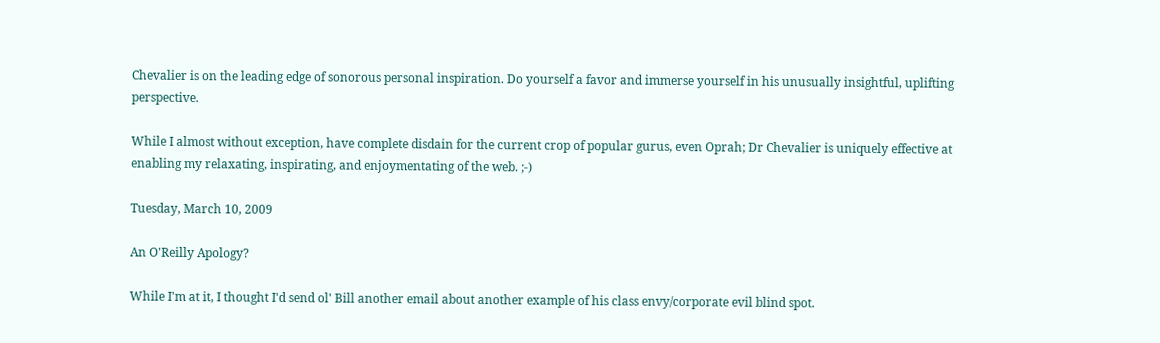Chevalier is on the leading edge of sonorous personal inspiration. Do yourself a favor and immerse yourself in his unusually insightful, uplifting perspective.

While I almost without exception, have complete disdain for the current crop of popular gurus, even Oprah; Dr Chevalier is uniquely effective at enabling my relaxating, inspirating, and enjoymentating of the web. ;-)

Tuesday, March 10, 2009

An O'Reilly Apology?

While I'm at it, I thought I'd send ol' Bill another email about another example of his class envy/corporate evil blind spot.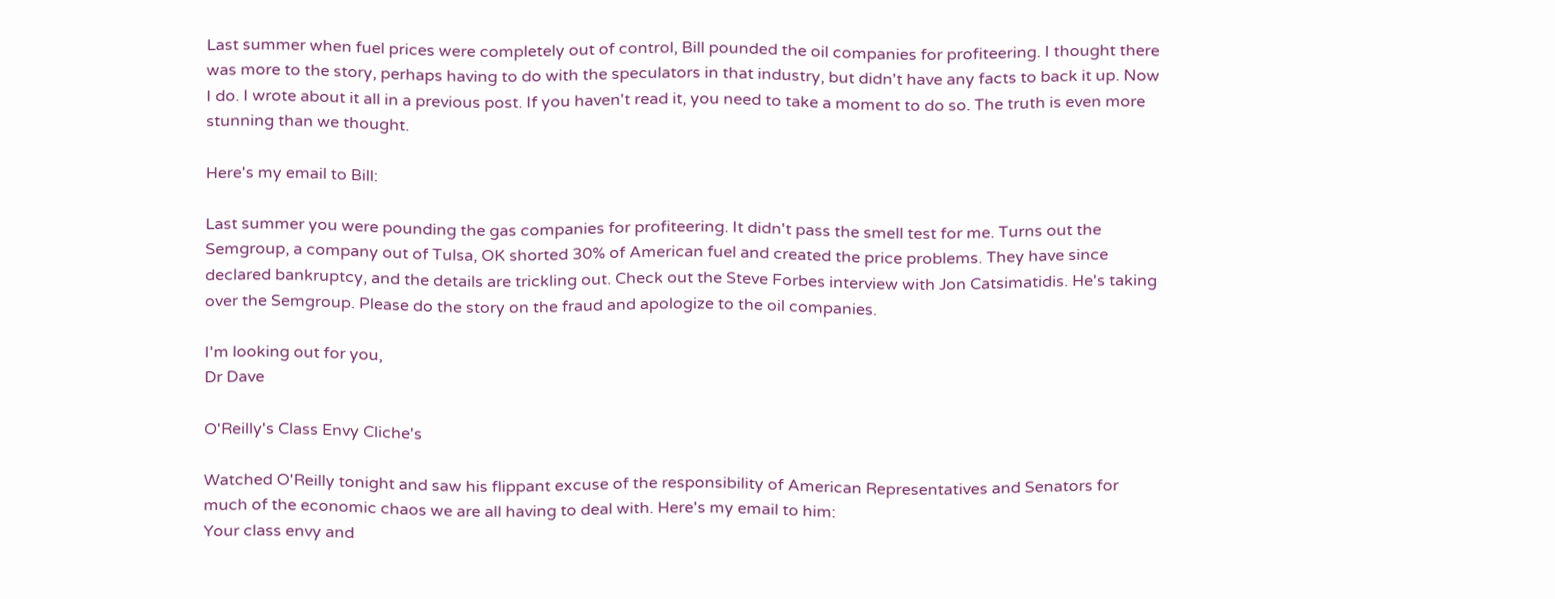Last summer when fuel prices were completely out of control, Bill pounded the oil companies for profiteering. I thought there was more to the story, perhaps having to do with the speculators in that industry, but didn't have any facts to back it up. Now I do. I wrote about it all in a previous post. If you haven't read it, you need to take a moment to do so. The truth is even more stunning than we thought.

Here's my email to Bill:

Last summer you were pounding the gas companies for profiteering. It didn't pass the smell test for me. Turns out the Semgroup, a company out of Tulsa, OK shorted 30% of American fuel and created the price problems. They have since declared bankruptcy, and the details are trickling out. Check out the Steve Forbes interview with Jon Catsimatidis. He's taking over the Semgroup. Please do the story on the fraud and apologize to the oil companies.

I'm looking out for you,
Dr Dave

O'Reilly's Class Envy Cliche's

Watched O'Reilly tonight and saw his flippant excuse of the responsibility of American Representatives and Senators for much of the economic chaos we are all having to deal with. Here's my email to him:
Your class envy and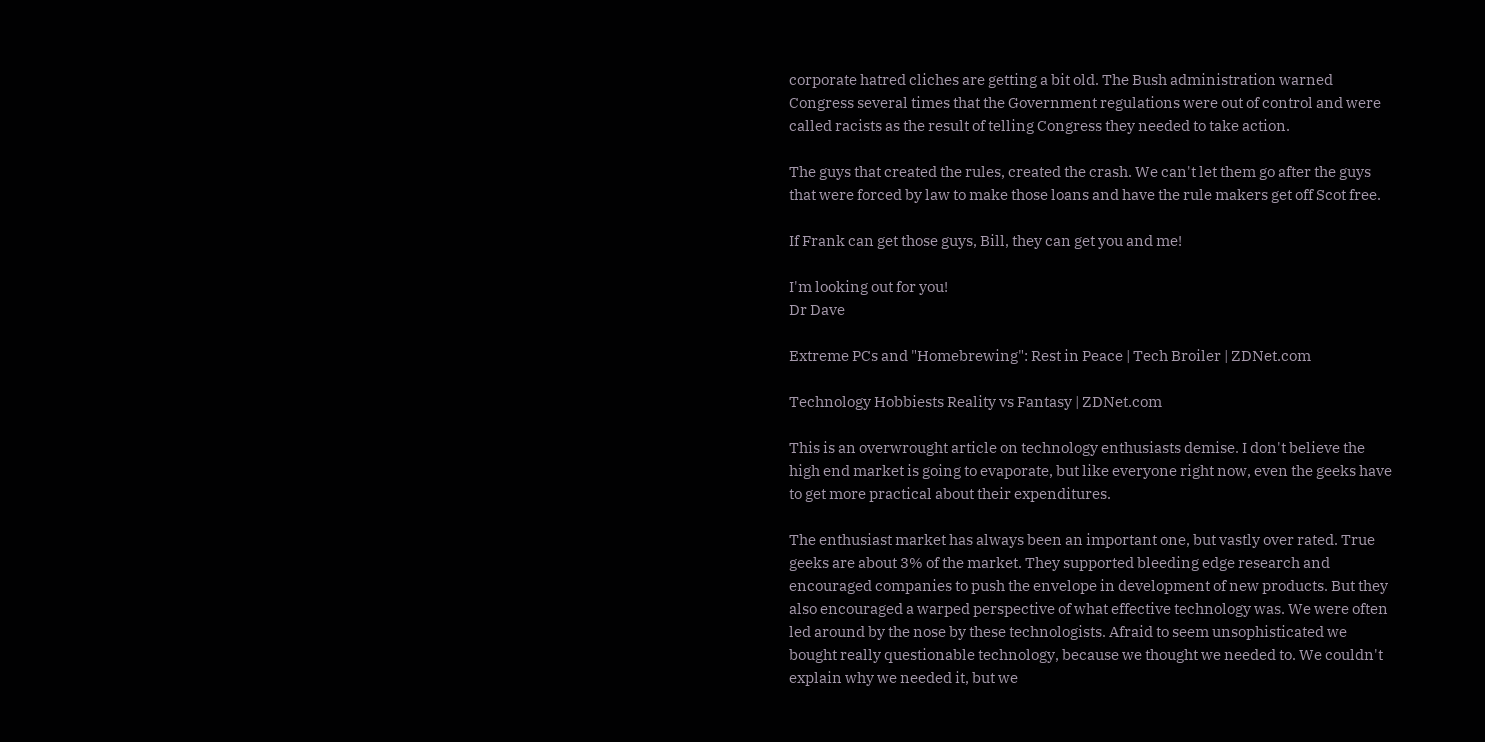corporate hatred cliches are getting a bit old. The Bush administration warned Congress several times that the Government regulations were out of control and were called racists as the result of telling Congress they needed to take action.

The guys that created the rules, created the crash. We can't let them go after the guys that were forced by law to make those loans and have the rule makers get off Scot free.

If Frank can get those guys, Bill, they can get you and me!

I'm looking out for you!
Dr Dave

Extreme PCs and "Homebrewing": Rest in Peace | Tech Broiler | ZDNet.com

Technology Hobbiests Reality vs Fantasy | ZDNet.com

This is an overwrought article on technology enthusiasts demise. I don't believe the high end market is going to evaporate, but like everyone right now, even the geeks have to get more practical about their expenditures.

The enthusiast market has always been an important one, but vastly over rated. True geeks are about 3% of the market. They supported bleeding edge research and encouraged companies to push the envelope in development of new products. But they also encouraged a warped perspective of what effective technology was. We were often led around by the nose by these technologists. Afraid to seem unsophisticated we bought really questionable technology, because we thought we needed to. We couldn't explain why we needed it, but we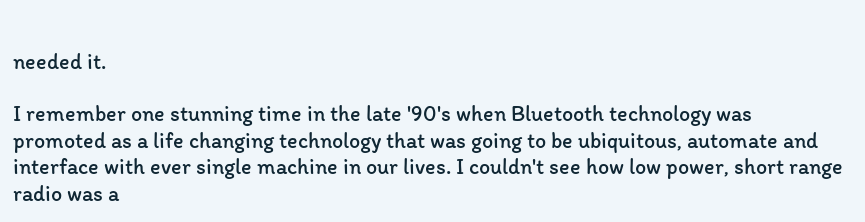needed it.

I remember one stunning time in the late '90's when Bluetooth technology was promoted as a life changing technology that was going to be ubiquitous, automate and interface with ever single machine in our lives. I couldn't see how low power, short range radio was a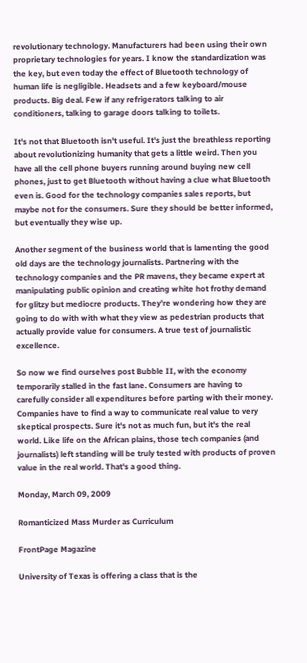revolutionary technology. Manufacturers had been using their own proprietary technologies for years. I know the standardization was the key, but even today the effect of Bluetooth technology of human life is negligible. Headsets and a few keyboard/mouse products. Big deal. Few if any refrigerators talking to air conditioners, talking to garage doors talking to toilets.

It's not that Bluetooth isn't useful. It's just the breathless reporting about revolutionizing humanity that gets a little weird. Then you have all the cell phone buyers running around buying new cell phones, just to get Bluetooth without having a clue what Bluetooth even is. Good for the technology companies sales reports, but maybe not for the consumers. Sure they should be better informed, but eventually they wise up.

Another segment of the business world that is lamenting the good old days are the technology journalists. Partnering with the technology companies and the PR mavens, they became expert at manipulating public opinion and creating white hot frothy demand for glitzy but mediocre products. They're wondering how they are going to do with with what they view as pedestrian products that actually provide value for consumers. A true test of journalistic excellence.

So now we find ourselves post Bubble II, with the economy temporarily stalled in the fast lane. Consumers are having to carefully consider all expenditures before parting with their money. Companies have to find a way to communicate real value to very skeptical prospects. Sure it's not as much fun, but it's the real world. Like life on the African plains, those tech companies (and journalists) left standing will be truly tested with products of proven value in the real world. That's a good thing.

Monday, March 09, 2009

Romanticized Mass Murder as Curriculum

FrontPage Magazine

University of Texas is offering a class that is the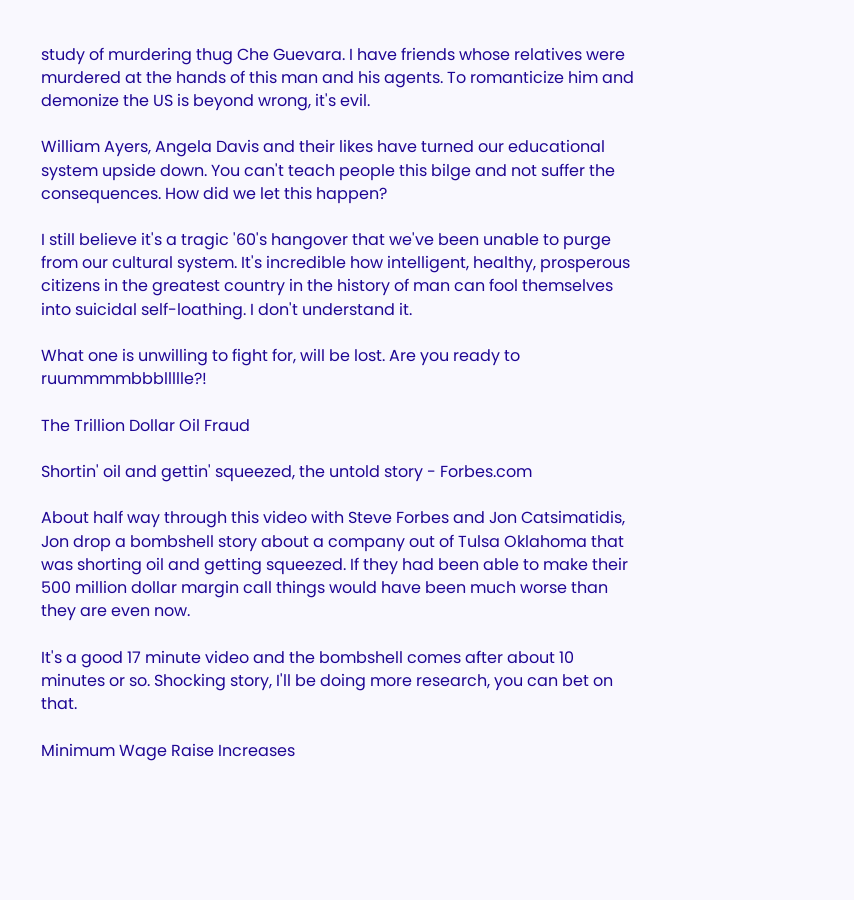study of murdering thug Che Guevara. I have friends whose relatives were murdered at the hands of this man and his agents. To romanticize him and demonize the US is beyond wrong, it's evil.

William Ayers, Angela Davis and their likes have turned our educational system upside down. You can't teach people this bilge and not suffer the consequences. How did we let this happen?

I still believe it's a tragic '60's hangover that we've been unable to purge from our cultural system. It's incredible how intelligent, healthy, prosperous citizens in the greatest country in the history of man can fool themselves into suicidal self-loathing. I don't understand it.

What one is unwilling to fight for, will be lost. Are you ready to ruummmmbbbllllle?!

The Trillion Dollar Oil Fraud

Shortin' oil and gettin' squeezed, the untold story - Forbes.com

About half way through this video with Steve Forbes and Jon Catsimatidis, Jon drop a bombshell story about a company out of Tulsa Oklahoma that was shorting oil and getting squeezed. If they had been able to make their 500 million dollar margin call things would have been much worse than they are even now.

It's a good 17 minute video and the bombshell comes after about 10 minutes or so. Shocking story, I'll be doing more research, you can bet on that.

Minimum Wage Raise Increases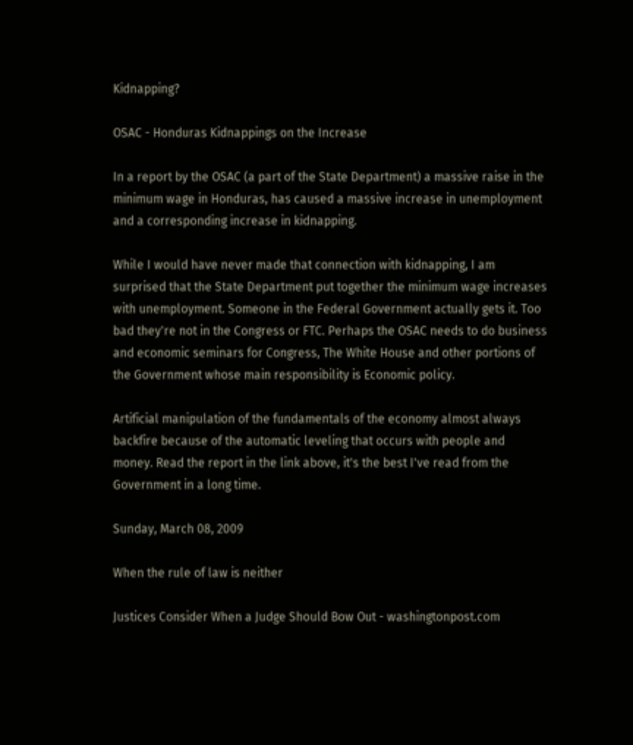Kidnapping?

OSAC - Honduras Kidnappings on the Increase

In a report by the OSAC (a part of the State Department) a massive raise in the minimum wage in Honduras, has caused a massive increase in unemployment and a corresponding increase in kidnapping.

While I would have never made that connection with kidnapping, I am surprised that the State Department put together the minimum wage increases with unemployment. Someone in the Federal Government actually gets it. Too bad they're not in the Congress or FTC. Perhaps the OSAC needs to do business and economic seminars for Congress, The White House and other portions of the Government whose main responsibility is Economic policy.

Artificial manipulation of the fundamentals of the economy almost always backfire because of the automatic leveling that occurs with people and money. Read the report in the link above, it's the best I've read from the Government in a long time.

Sunday, March 08, 2009

When the rule of law is neither

Justices Consider When a Judge Should Bow Out - washingtonpost.com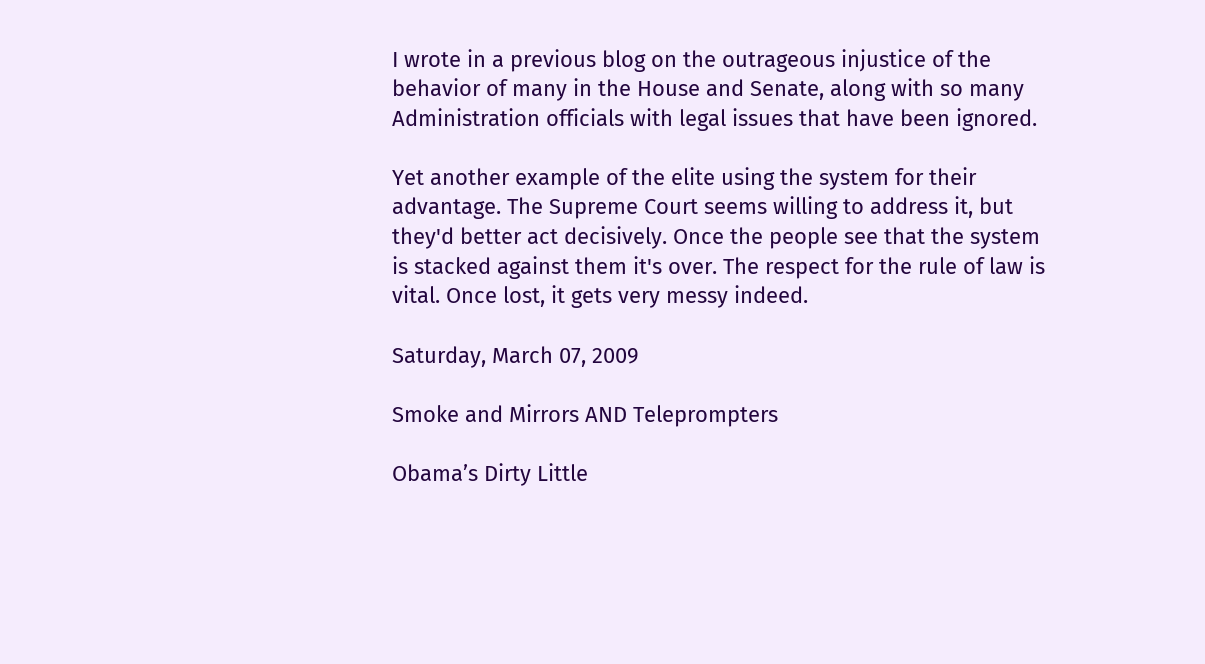I wrote in a previous blog on the outrageous injustice of the behavior of many in the House and Senate, along with so many Administration officials with legal issues that have been ignored.

Yet another example of the elite using the system for their advantage. The Supreme Court seems willing to address it, but they'd better act decisively. Once the people see that the system is stacked against them it's over. The respect for the rule of law is vital. Once lost, it gets very messy indeed.

Saturday, March 07, 2009

Smoke and Mirrors AND Teleprompters

Obama’s Dirty Little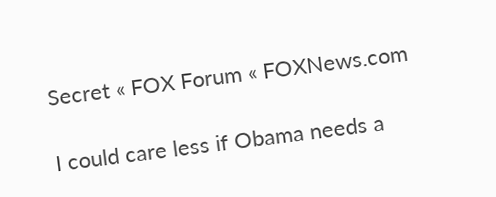Secret « FOX Forum « FOXNews.com

I could care less if Obama needs a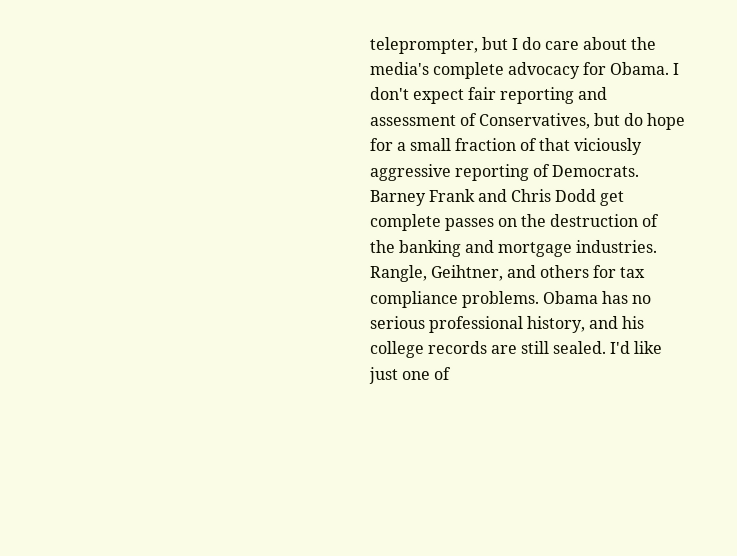teleprompter, but I do care about the media's complete advocacy for Obama. I don't expect fair reporting and assessment of Conservatives, but do hope for a small fraction of that viciously aggressive reporting of Democrats. Barney Frank and Chris Dodd get complete passes on the destruction of the banking and mortgage industries. Rangle, Geihtner, and others for tax compliance problems. Obama has no serious professional history, and his college records are still sealed. I'd like just one of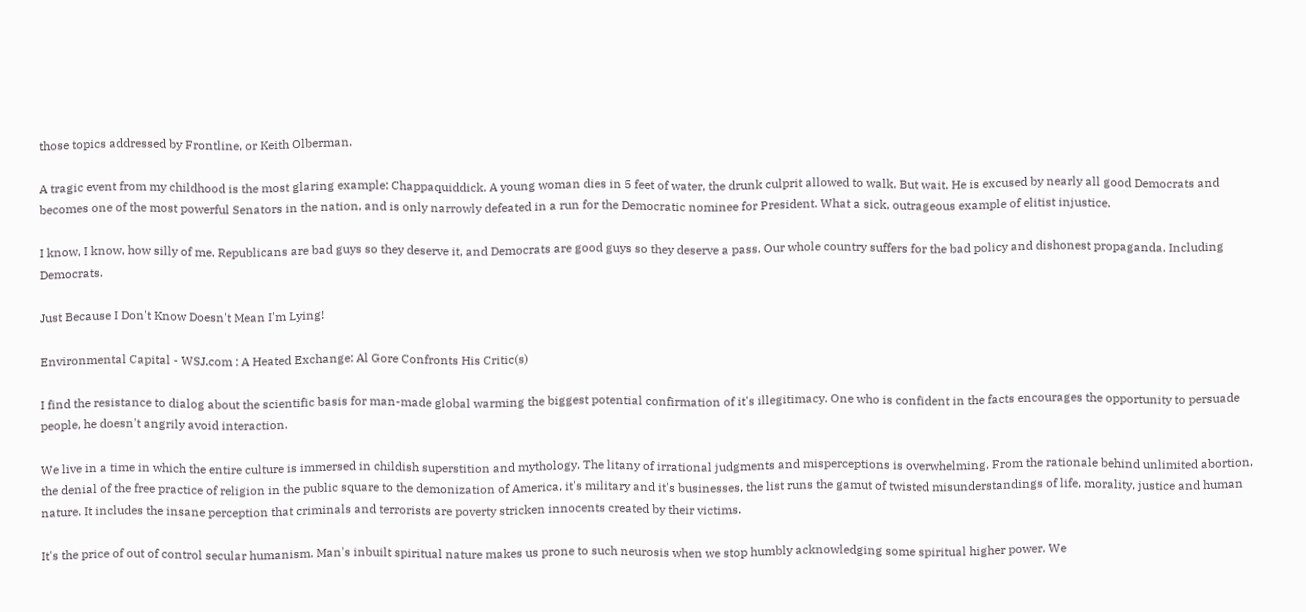those topics addressed by Frontline, or Keith Olberman.

A tragic event from my childhood is the most glaring example: Chappaquiddick. A young woman dies in 5 feet of water, the drunk culprit allowed to walk. But wait. He is excused by nearly all good Democrats and becomes one of the most powerful Senators in the nation, and is only narrowly defeated in a run for the Democratic nominee for President. What a sick, outrageous example of elitist injustice.

I know, I know, how silly of me. Republicans are bad guys so they deserve it, and Democrats are good guys so they deserve a pass. Our whole country suffers for the bad policy and dishonest propaganda. Including Democrats.

Just Because I Don't Know Doesn't Mean I'm Lying!

Environmental Capital - WSJ.com : A Heated Exchange: Al Gore Confronts His Critic(s)

I find the resistance to dialog about the scientific basis for man-made global warming the biggest potential confirmation of it's illegitimacy. One who is confident in the facts encourages the opportunity to persuade people, he doesn't angrily avoid interaction.

We live in a time in which the entire culture is immersed in childish superstition and mythology. The litany of irrational judgments and misperceptions is overwhelming. From the rationale behind unlimited abortion, the denial of the free practice of religion in the public square to the demonization of America, it's military and it's businesses, the list runs the gamut of twisted misunderstandings of life, morality, justice and human nature. It includes the insane perception that criminals and terrorists are poverty stricken innocents created by their victims.

It's the price of out of control secular humanism. Man's inbuilt spiritual nature makes us prone to such neurosis when we stop humbly acknowledging some spiritual higher power. We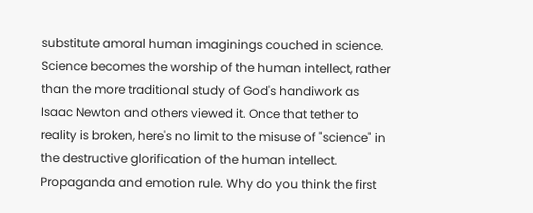substitute amoral human imaginings couched in science. Science becomes the worship of the human intellect, rather than the more traditional study of God's handiwork as Isaac Newton and others viewed it. Once that tether to reality is broken, here's no limit to the misuse of "science" in the destructive glorification of the human intellect. Propaganda and emotion rule. Why do you think the first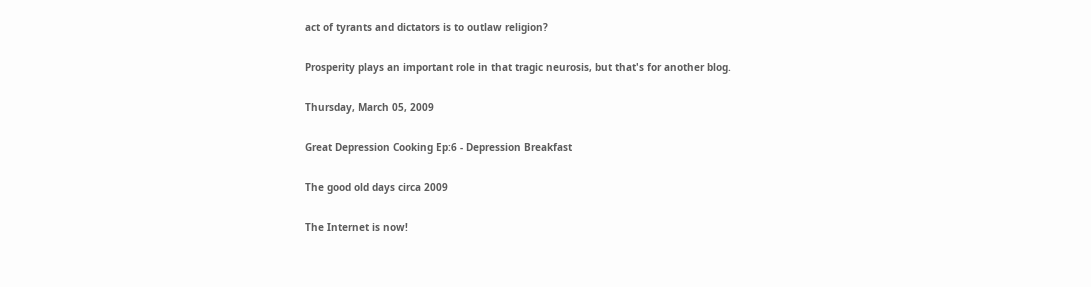act of tyrants and dictators is to outlaw religion?

Prosperity plays an important role in that tragic neurosis, but that's for another blog.

Thursday, March 05, 2009

Great Depression Cooking Ep:6 - Depression Breakfast

The good old days circa 2009

The Internet is now!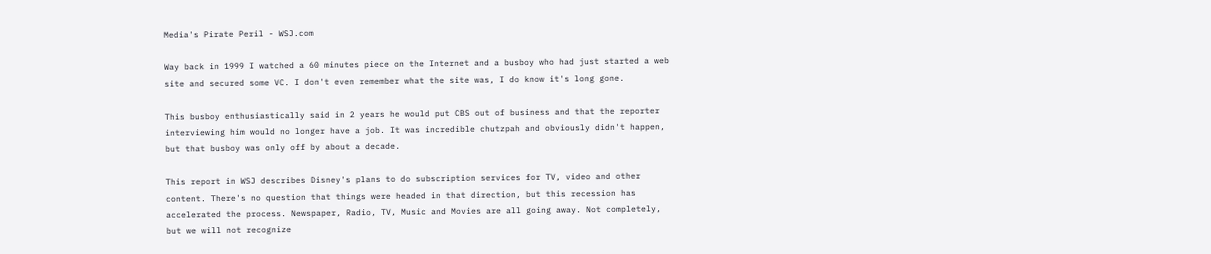Media's Pirate Peril - WSJ.com

Way back in 1999 I watched a 60 minutes piece on the Internet and a busboy who had just started a web site and secured some VC. I don't even remember what the site was, I do know it's long gone.

This busboy enthusiastically said in 2 years he would put CBS out of business and that the reporter interviewing him would no longer have a job. It was incredible chutzpah and obviously didn't happen, but that busboy was only off by about a decade.

This report in WSJ describes Disney's plans to do subscription services for TV, video and other content. There's no question that things were headed in that direction, but this recession has accelerated the process. Newspaper, Radio, TV, Music and Movies are all going away. Not completely, but we will not recognize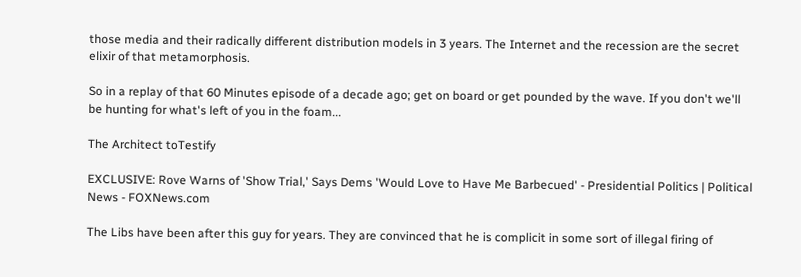those media and their radically different distribution models in 3 years. The Internet and the recession are the secret elixir of that metamorphosis.

So in a replay of that 60 Minutes episode of a decade ago; get on board or get pounded by the wave. If you don't we'll be hunting for what's left of you in the foam...

The Architect toTestify

EXCLUSIVE: Rove Warns of 'Show Trial,' Says Dems 'Would Love to Have Me Barbecued' - Presidential Politics | Political News - FOXNews.com

The Libs have been after this guy for years. They are convinced that he is complicit in some sort of illegal firing of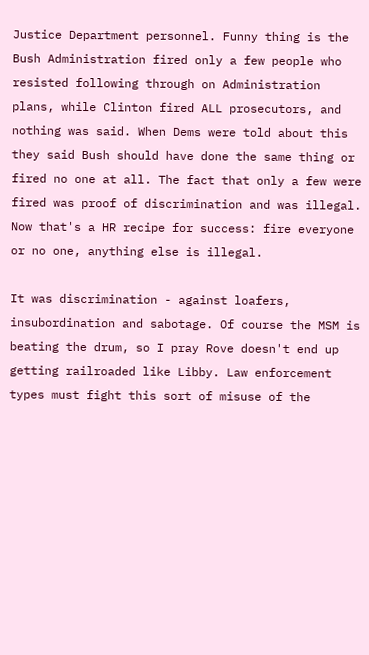Justice Department personnel. Funny thing is the Bush Administration fired only a few people who resisted following through on Administration plans, while Clinton fired ALL prosecutors, and nothing was said. When Dems were told about this they said Bush should have done the same thing or fired no one at all. The fact that only a few were fired was proof of discrimination and was illegal. Now that's a HR recipe for success: fire everyone or no one, anything else is illegal.

It was discrimination - against loafers, insubordination and sabotage. Of course the MSM is beating the drum, so I pray Rove doesn't end up getting railroaded like Libby. Law enforcement types must fight this sort of misuse of the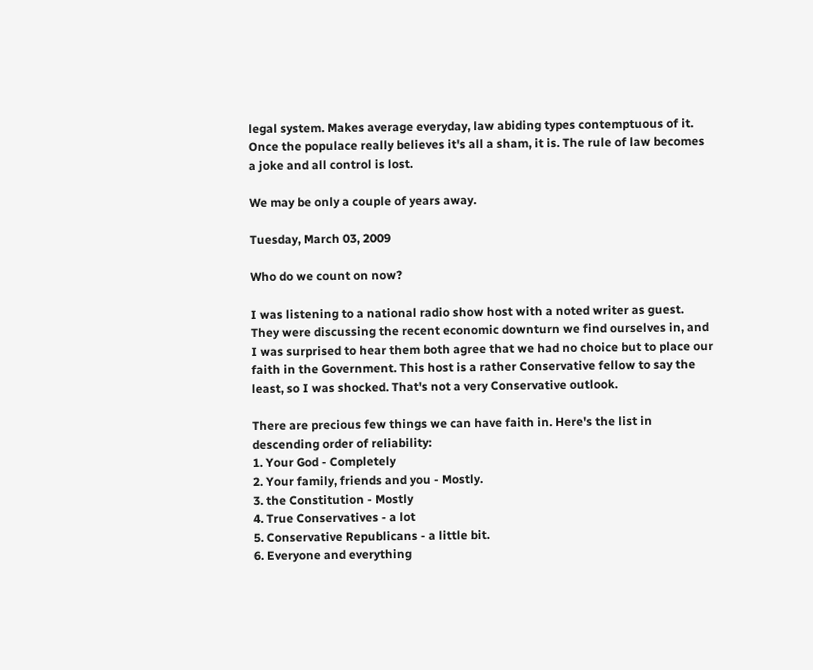legal system. Makes average everyday, law abiding types contemptuous of it. Once the populace really believes it's all a sham, it is. The rule of law becomes a joke and all control is lost.

We may be only a couple of years away.

Tuesday, March 03, 2009

Who do we count on now?

I was listening to a national radio show host with a noted writer as guest. They were discussing the recent economic downturn we find ourselves in, and I was surprised to hear them both agree that we had no choice but to place our faith in the Government. This host is a rather Conservative fellow to say the least, so I was shocked. That's not a very Conservative outlook.

There are precious few things we can have faith in. Here's the list in descending order of reliability:
1. Your God - Completely
2. Your family, friends and you - Mostly.
3. the Constitution - Mostly
4. True Conservatives - a lot
5. Conservative Republicans - a little bit.
6. Everyone and everything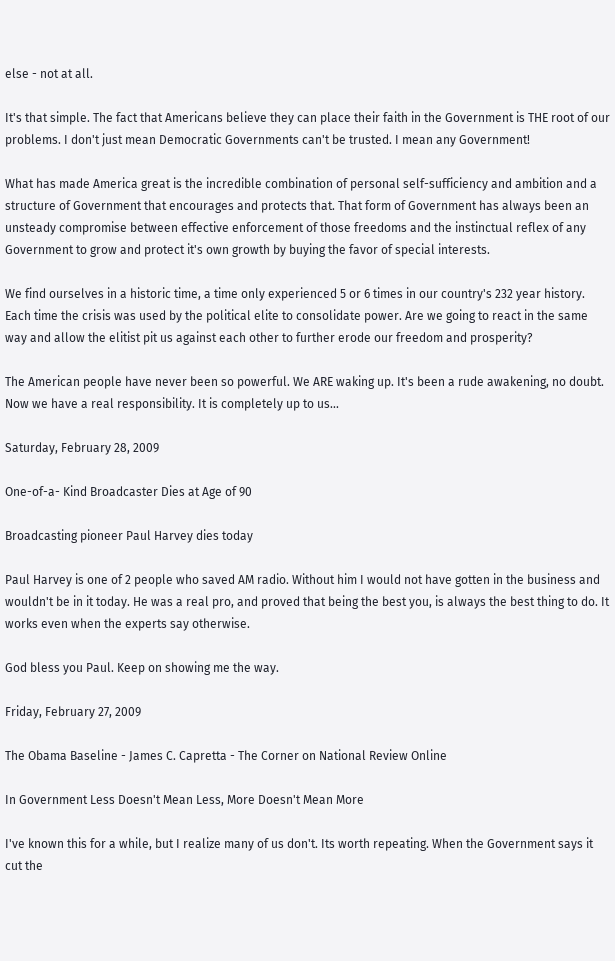else - not at all.

It's that simple. The fact that Americans believe they can place their faith in the Government is THE root of our problems. I don't just mean Democratic Governments can't be trusted. I mean any Government!

What has made America great is the incredible combination of personal self-sufficiency and ambition and a structure of Government that encourages and protects that. That form of Government has always been an unsteady compromise between effective enforcement of those freedoms and the instinctual reflex of any Government to grow and protect it's own growth by buying the favor of special interests.

We find ourselves in a historic time, a time only experienced 5 or 6 times in our country's 232 year history. Each time the crisis was used by the political elite to consolidate power. Are we going to react in the same way and allow the elitist pit us against each other to further erode our freedom and prosperity?

The American people have never been so powerful. We ARE waking up. It's been a rude awakening, no doubt. Now we have a real responsibility. It is completely up to us...

Saturday, February 28, 2009

One-of-a- Kind Broadcaster Dies at Age of 90

Broadcasting pioneer Paul Harvey dies today

Paul Harvey is one of 2 people who saved AM radio. Without him I would not have gotten in the business and wouldn't be in it today. He was a real pro, and proved that being the best you, is always the best thing to do. It works even when the experts say otherwise.

God bless you Paul. Keep on showing me the way.

Friday, February 27, 2009

The Obama Baseline - James C. Capretta - The Corner on National Review Online

In Government Less Doesn't Mean Less, More Doesn't Mean More

I've known this for a while, but I realize many of us don't. Its worth repeating. When the Government says it cut the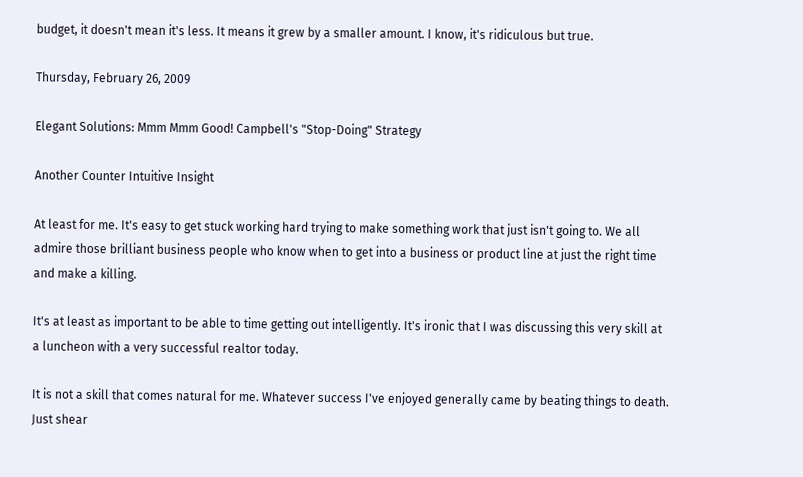budget, it doesn't mean it's less. It means it grew by a smaller amount. I know, it's ridiculous but true.

Thursday, February 26, 2009

Elegant Solutions: Mmm Mmm Good! Campbell's "Stop-Doing" Strategy

Another Counter Intuitive Insight

At least for me. It's easy to get stuck working hard trying to make something work that just isn't going to. We all admire those brilliant business people who know when to get into a business or product line at just the right time and make a killing.

It's at least as important to be able to time getting out intelligently. It's ironic that I was discussing this very skill at a luncheon with a very successful realtor today.

It is not a skill that comes natural for me. Whatever success I've enjoyed generally came by beating things to death. Just shear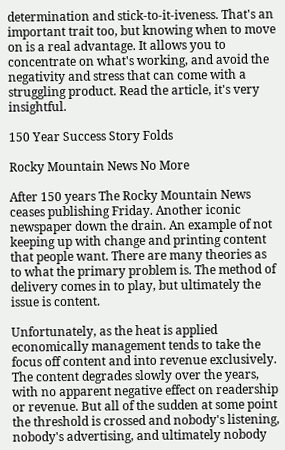determination and stick-to-it-iveness. That's an important trait too, but knowing when to move on is a real advantage. It allows you to concentrate on what's working, and avoid the negativity and stress that can come with a struggling product. Read the article, it's very insightful.

150 Year Success Story Folds

Rocky Mountain News No More

After 150 years The Rocky Mountain News ceases publishing Friday. Another iconic newspaper down the drain. An example of not keeping up with change and printing content that people want. There are many theories as to what the primary problem is. The method of delivery comes in to play, but ultimately the issue is content.

Unfortunately, as the heat is applied economically management tends to take the focus off content and into revenue exclusively. The content degrades slowly over the years, with no apparent negative effect on readership or revenue. But all of the sudden at some point the threshold is crossed and nobody's listening, nobody's advertising, and ultimately nobody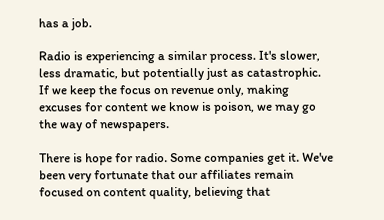has a job.

Radio is experiencing a similar process. It's slower, less dramatic, but potentially just as catastrophic. If we keep the focus on revenue only, making excuses for content we know is poison, we may go the way of newspapers.

There is hope for radio. Some companies get it. We've been very fortunate that our affiliates remain focused on content quality, believing that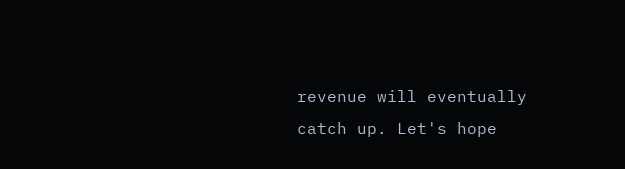revenue will eventually catch up. Let's hope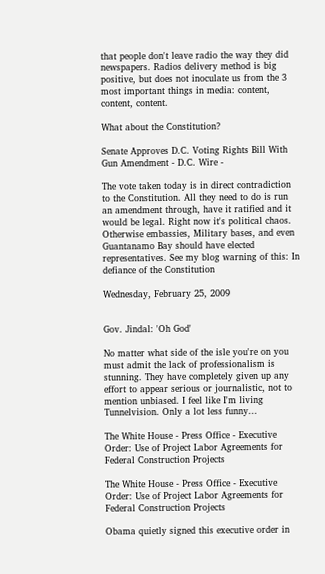that people don't leave radio the way they did newspapers. Radios delivery method is big positive, but does not inoculate us from the 3 most important things in media: content, content, content.

What about the Constitution?

Senate Approves D.C. Voting Rights Bill With Gun Amendment - D.C. Wire -

The vote taken today is in direct contradiction to the Constitution. All they need to do is run an amendment through, have it ratified and it would be legal. Right now it's political chaos. Otherwise embassies, Military bases, and even Guantanamo Bay should have elected representatives. See my blog warning of this: In defiance of the Constitution

Wednesday, February 25, 2009


Gov. Jindal: 'Oh God'

No matter what side of the isle you're on you must admit the lack of professionalism is stunning. They have completely given up any effort to appear serious or journalistic, not to mention unbiased. I feel like I'm living Tunnelvision. Only a lot less funny...

The White House - Press Office - Executive Order: Use of Project Labor Agreements for Federal Construction Projects

The White House - Press Office - Executive Order: Use of Project Labor Agreements for Federal Construction Projects

Obama quietly signed this executive order in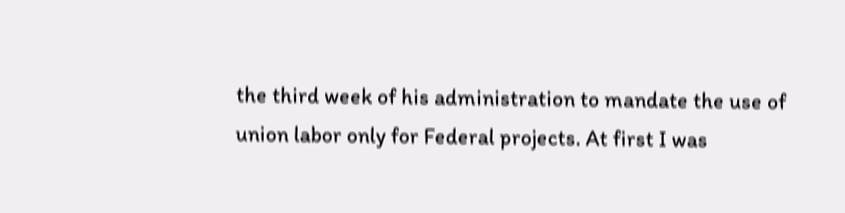the third week of his administration to mandate the use of union labor only for Federal projects. At first I was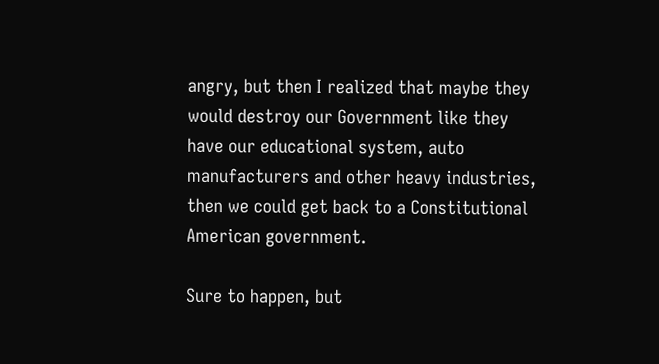angry, but then I realized that maybe they would destroy our Government like they have our educational system, auto manufacturers and other heavy industries, then we could get back to a Constitutional American government.

Sure to happen, but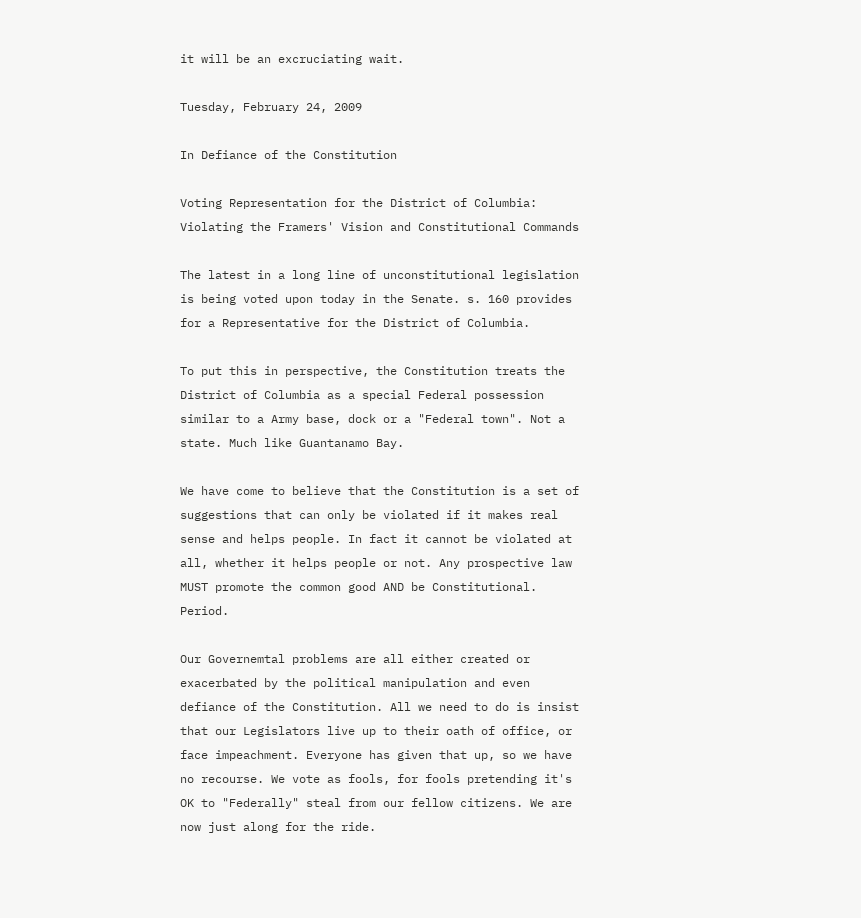it will be an excruciating wait.

Tuesday, February 24, 2009

In Defiance of the Constitution

Voting Representation for the District of Columbia: Violating the Framers' Vision and Constitutional Commands

The latest in a long line of unconstitutional legislation is being voted upon today in the Senate. s. 160 provides for a Representative for the District of Columbia.

To put this in perspective, the Constitution treats the District of Columbia as a special Federal possession similar to a Army base, dock or a "Federal town". Not a state. Much like Guantanamo Bay.

We have come to believe that the Constitution is a set of suggestions that can only be violated if it makes real sense and helps people. In fact it cannot be violated at all, whether it helps people or not. Any prospective law MUST promote the common good AND be Constitutional. Period.

Our Governemtal problems are all either created or exacerbated by the political manipulation and even defiance of the Constitution. All we need to do is insist that our Legislators live up to their oath of office, or face impeachment. Everyone has given that up, so we have no recourse. We vote as fools, for fools pretending it's OK to "Federally" steal from our fellow citizens. We are now just along for the ride.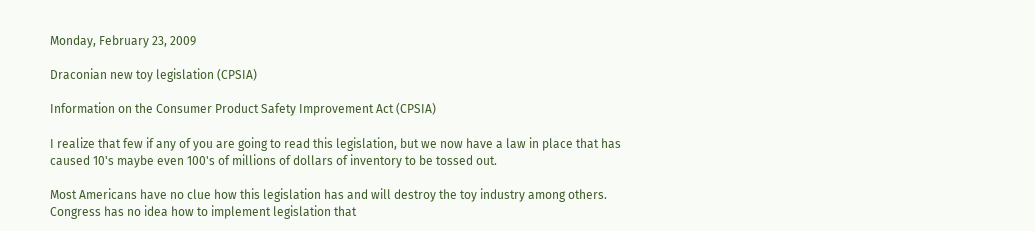Monday, February 23, 2009

Draconian new toy legislation (CPSIA)

Information on the Consumer Product Safety Improvement Act (CPSIA)

I realize that few if any of you are going to read this legislation, but we now have a law in place that has caused 10's maybe even 100's of millions of dollars of inventory to be tossed out.

Most Americans have no clue how this legislation has and will destroy the toy industry among others. Congress has no idea how to implement legislation that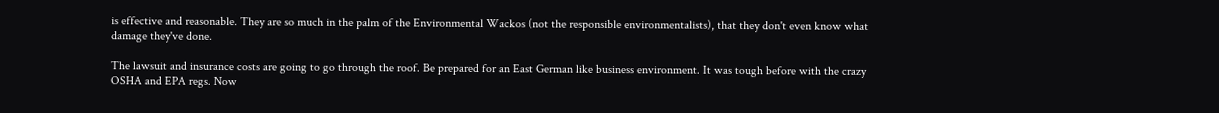is effective and reasonable. They are so much in the palm of the Environmental Wackos (not the responsible environmentalists), that they don't even know what damage they've done.

The lawsuit and insurance costs are going to go through the roof. Be prepared for an East German like business environment. It was tough before with the crazy OSHA and EPA regs. Now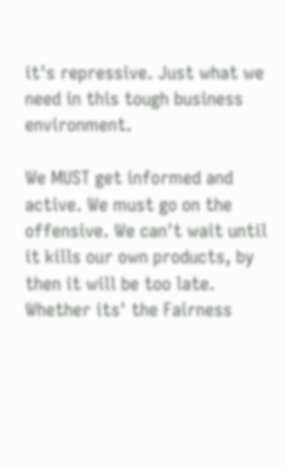it's repressive. Just what we need in this tough business environment.

We MUST get informed and active. We must go on the offensive. We can't wait until it kills our own products, by then it will be too late. Whether its' the Fairness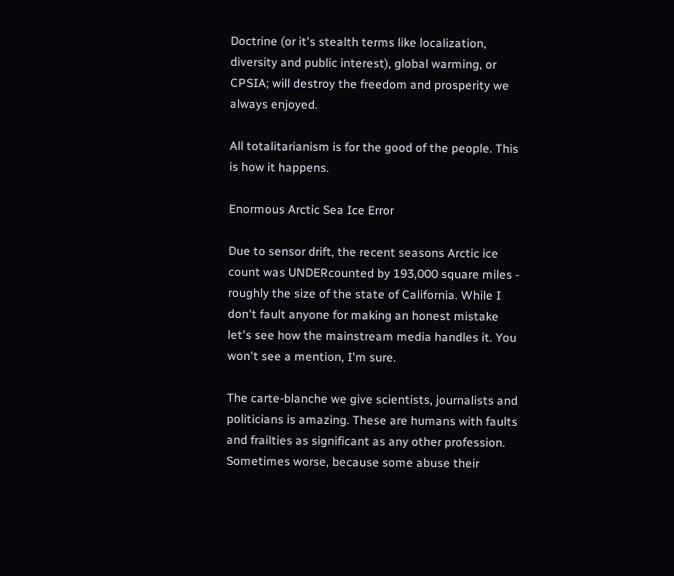Doctrine (or it's stealth terms like localization, diversity and public interest), global warming, or CPSIA; will destroy the freedom and prosperity we always enjoyed.

All totalitarianism is for the good of the people. This is how it happens.

Enormous Arctic Sea Ice Error

Due to sensor drift, the recent seasons Arctic ice count was UNDERcounted by 193,000 square miles - roughly the size of the state of California. While I don't fault anyone for making an honest mistake let's see how the mainstream media handles it. You won't see a mention, I'm sure.

The carte-blanche we give scientists, journalists and politicians is amazing. These are humans with faults and frailties as significant as any other profession. Sometimes worse, because some abuse their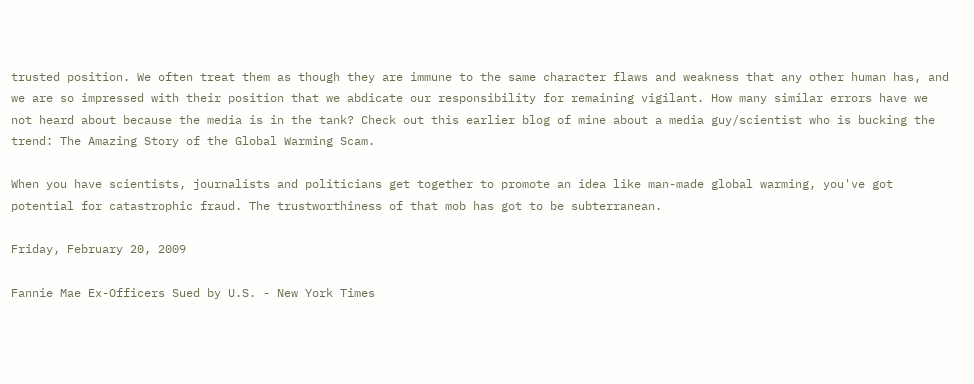trusted position. We often treat them as though they are immune to the same character flaws and weakness that any other human has, and we are so impressed with their position that we abdicate our responsibility for remaining vigilant. How many similar errors have we not heard about because the media is in the tank? Check out this earlier blog of mine about a media guy/scientist who is bucking the trend: The Amazing Story of the Global Warming Scam.

When you have scientists, journalists and politicians get together to promote an idea like man-made global warming, you've got potential for catastrophic fraud. The trustworthiness of that mob has got to be subterranean.

Friday, February 20, 2009

Fannie Mae Ex-Officers Sued by U.S. - New York Times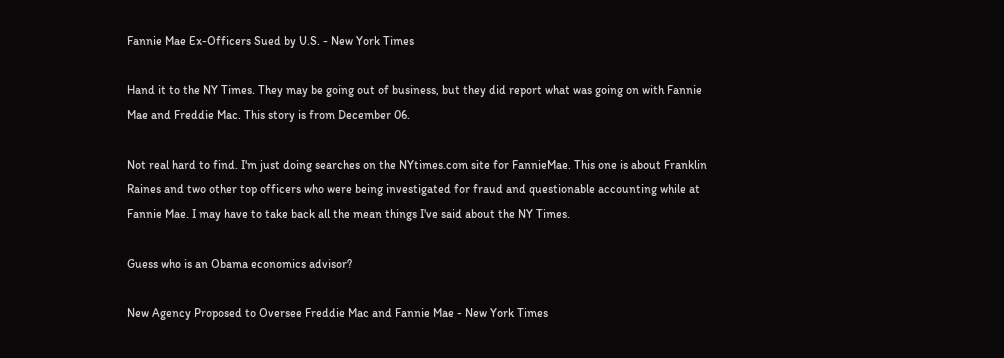Fannie Mae Ex-Officers Sued by U.S. - New York Times

Hand it to the NY Times. They may be going out of business, but they did report what was going on with Fannie Mae and Freddie Mac. This story is from December 06.

Not real hard to find. I'm just doing searches on the NYtimes.com site for FannieMae. This one is about Franklin Raines and two other top officers who were being investigated for fraud and questionable accounting while at Fannie Mae. I may have to take back all the mean things I've said about the NY Times.

Guess who is an Obama economics advisor?

New Agency Proposed to Oversee Freddie Mac and Fannie Mae - New York Times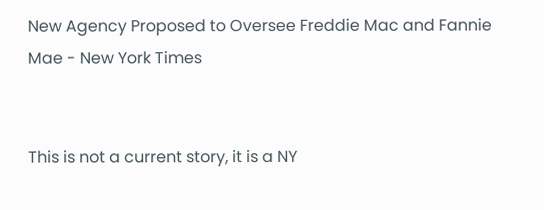New Agency Proposed to Oversee Freddie Mac and Fannie Mae - New York Times


This is not a current story, it is a NY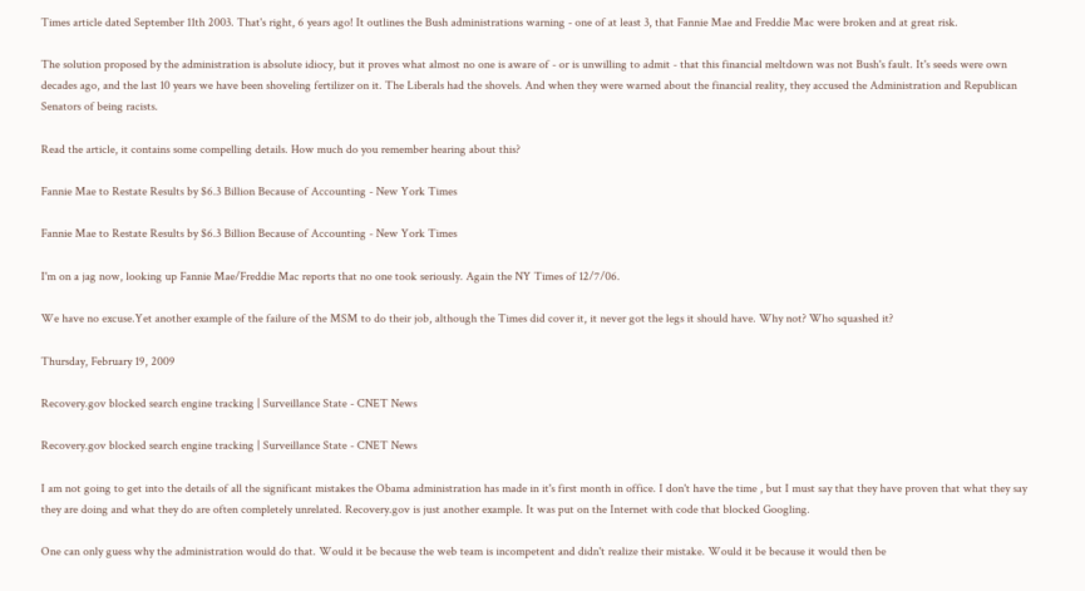Times article dated September 11th 2003. That's right, 6 years ago! It outlines the Bush administrations warning - one of at least 3, that Fannie Mae and Freddie Mac were broken and at great risk.

The solution proposed by the administration is absolute idiocy, but it proves what almost no one is aware of - or is unwilling to admit - that this financial meltdown was not Bush's fault. It's seeds were own decades ago, and the last 10 years we have been shoveling fertilizer on it. The Liberals had the shovels. And when they were warned about the financial reality, they accused the Administration and Republican Senators of being racists.

Read the article, it contains some compelling details. How much do you remember hearing about this?

Fannie Mae to Restate Results by $6.3 Billion Because of Accounting - New York Times

Fannie Mae to Restate Results by $6.3 Billion Because of Accounting - New York Times

I'm on a jag now, looking up Fannie Mae/Freddie Mac reports that no one took seriously. Again the NY Times of 12/7/06.

We have no excuse.Yet another example of the failure of the MSM to do their job, although the Times did cover it, it never got the legs it should have. Why not? Who squashed it?

Thursday, February 19, 2009

Recovery.gov blocked search engine tracking | Surveillance State - CNET News

Recovery.gov blocked search engine tracking | Surveillance State - CNET News

I am not going to get into the details of all the significant mistakes the Obama administration has made in it's first month in office. I don't have the time , but I must say that they have proven that what they say they are doing and what they do are often completely unrelated. Recovery.gov is just another example. It was put on the Internet with code that blocked Googling.

One can only guess why the administration would do that. Would it be because the web team is incompetent and didn't realize their mistake. Would it be because it would then be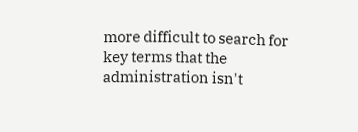more difficult to search for key terms that the administration isn't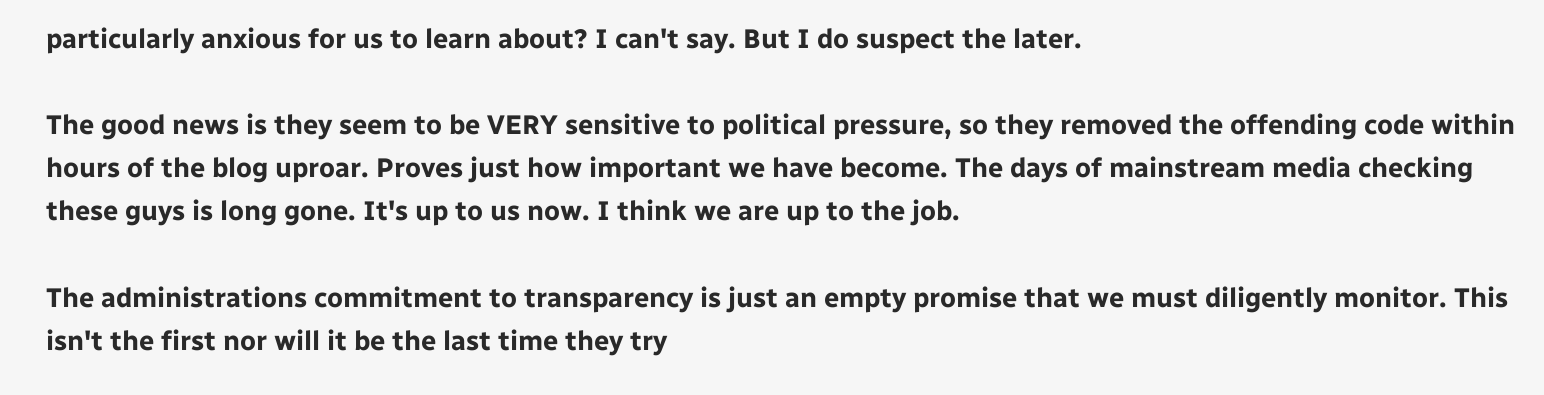particularly anxious for us to learn about? I can't say. But I do suspect the later.

The good news is they seem to be VERY sensitive to political pressure, so they removed the offending code within hours of the blog uproar. Proves just how important we have become. The days of mainstream media checking these guys is long gone. It's up to us now. I think we are up to the job.

The administrations commitment to transparency is just an empty promise that we must diligently monitor. This isn't the first nor will it be the last time they try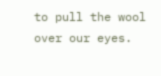to pull the wool over our eyes.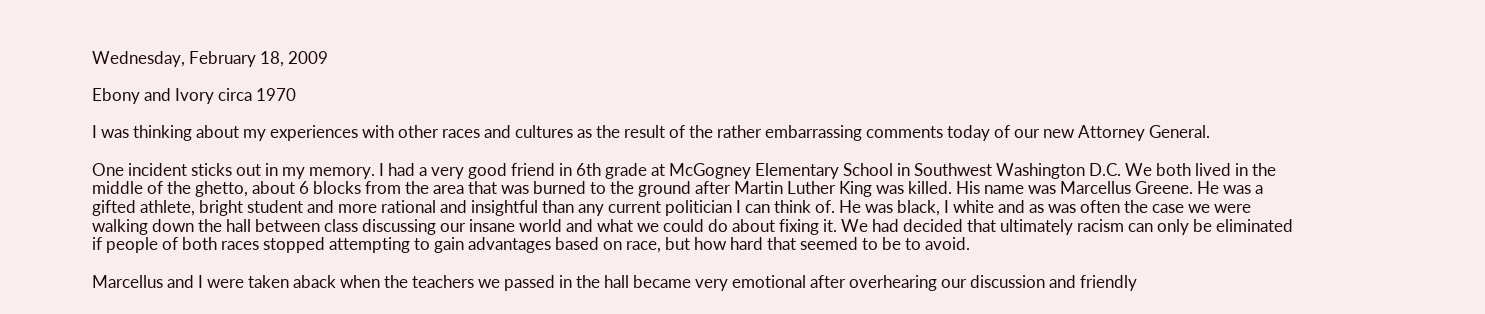Wednesday, February 18, 2009

Ebony and Ivory circa 1970

I was thinking about my experiences with other races and cultures as the result of the rather embarrassing comments today of our new Attorney General.

One incident sticks out in my memory. I had a very good friend in 6th grade at McGogney Elementary School in Southwest Washington D.C. We both lived in the middle of the ghetto, about 6 blocks from the area that was burned to the ground after Martin Luther King was killed. His name was Marcellus Greene. He was a gifted athlete, bright student and more rational and insightful than any current politician I can think of. He was black, I white and as was often the case we were walking down the hall between class discussing our insane world and what we could do about fixing it. We had decided that ultimately racism can only be eliminated if people of both races stopped attempting to gain advantages based on race, but how hard that seemed to be to avoid.

Marcellus and I were taken aback when the teachers we passed in the hall became very emotional after overhearing our discussion and friendly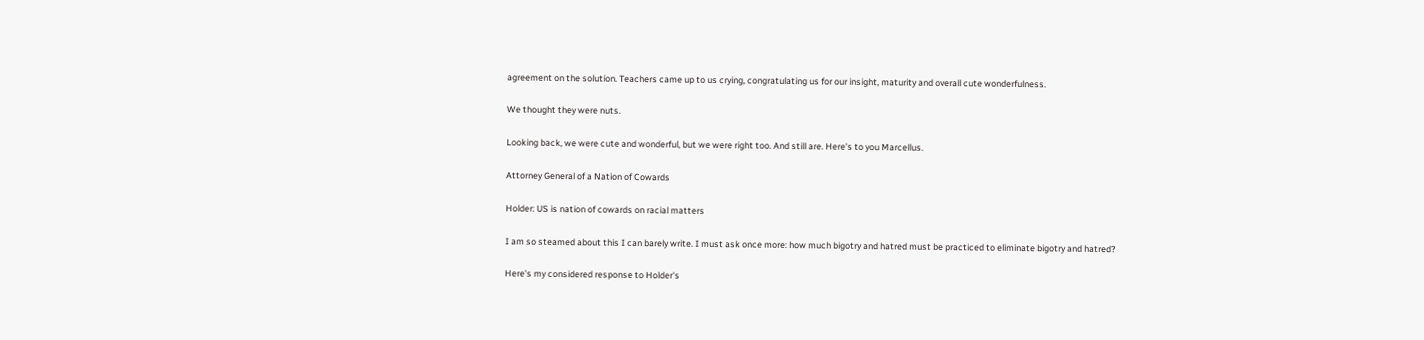agreement on the solution. Teachers came up to us crying, congratulating us for our insight, maturity and overall cute wonderfulness.

We thought they were nuts.

Looking back, we were cute and wonderful, but we were right too. And still are. Here's to you Marcellus.

Attorney General of a Nation of Cowards

Holder: US is nation of cowards on racial matters

I am so steamed about this I can barely write. I must ask once more: how much bigotry and hatred must be practiced to eliminate bigotry and hatred?

Here's my considered response to Holder's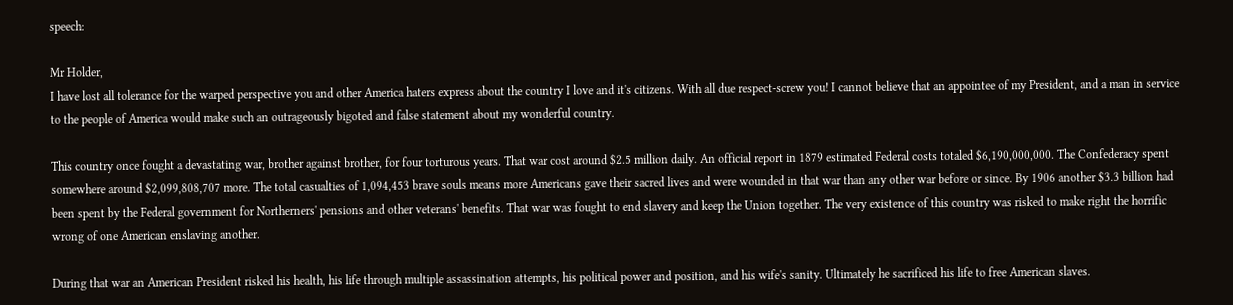speech:

Mr Holder,
I have lost all tolerance for the warped perspective you and other America haters express about the country I love and it's citizens. With all due respect-screw you! I cannot believe that an appointee of my President, and a man in service to the people of America would make such an outrageously bigoted and false statement about my wonderful country.

This country once fought a devastating war, brother against brother, for four torturous years. That war cost around $2.5 million daily. An official report in 1879 estimated Federal costs totaled $6,190,000,000. The Confederacy spent somewhere around $2,099,808,707 more. The total casualties of 1,094,453 brave souls means more Americans gave their sacred lives and were wounded in that war than any other war before or since. By 1906 another $3.3 billion had been spent by the Federal government for Northerners' pensions and other veterans' benefits. That war was fought to end slavery and keep the Union together. The very existence of this country was risked to make right the horrific wrong of one American enslaving another.

During that war an American President risked his health, his life through multiple assassination attempts, his political power and position, and his wife's sanity. Ultimately he sacrificed his life to free American slaves.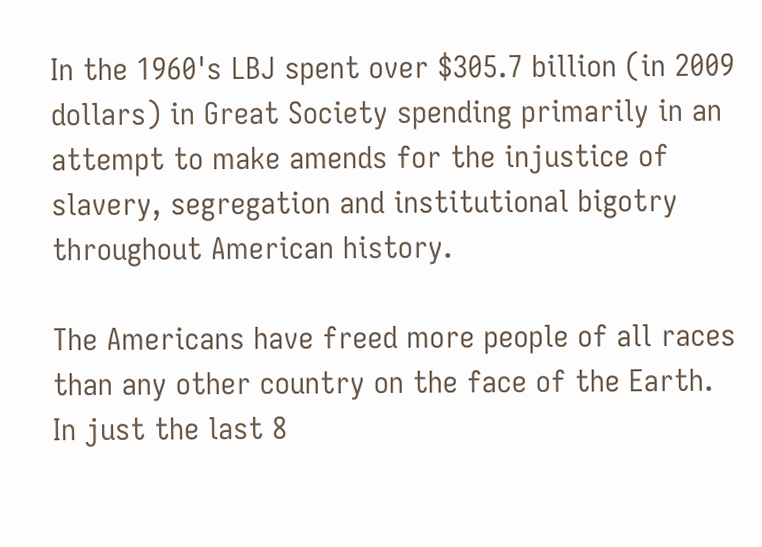In the 1960's LBJ spent over $305.7 billion (in 2009 dollars) in Great Society spending primarily in an attempt to make amends for the injustice of slavery, segregation and institutional bigotry throughout American history.

The Americans have freed more people of all races than any other country on the face of the Earth. In just the last 8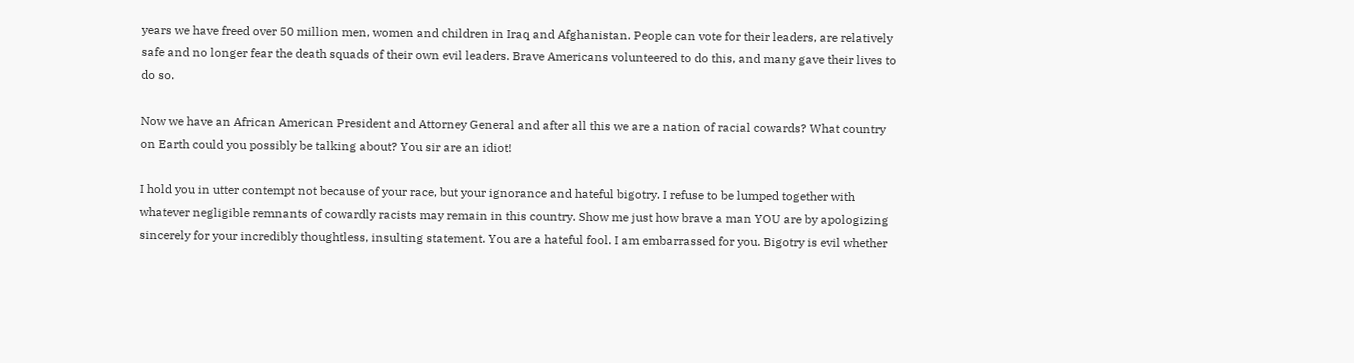years we have freed over 50 million men, women and children in Iraq and Afghanistan. People can vote for their leaders, are relatively safe and no longer fear the death squads of their own evil leaders. Brave Americans volunteered to do this, and many gave their lives to do so.

Now we have an African American President and Attorney General and after all this we are a nation of racial cowards? What country on Earth could you possibly be talking about? You sir are an idiot!

I hold you in utter contempt not because of your race, but your ignorance and hateful bigotry. I refuse to be lumped together with whatever negligible remnants of cowardly racists may remain in this country. Show me just how brave a man YOU are by apologizing sincerely for your incredibly thoughtless, insulting statement. You are a hateful fool. I am embarrassed for you. Bigotry is evil whether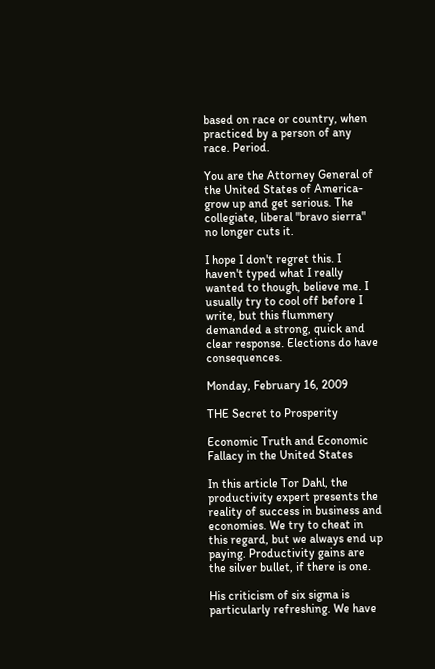based on race or country, when practiced by a person of any race. Period.

You are the Attorney General of the United States of America- grow up and get serious. The collegiate, liberal "bravo sierra" no longer cuts it.

I hope I don't regret this. I haven't typed what I really wanted to though, believe me. I usually try to cool off before I write, but this flummery demanded a strong, quick and clear response. Elections do have consequences.

Monday, February 16, 2009

THE Secret to Prosperity

Economic Truth and Economic Fallacy in the United States

In this article Tor Dahl, the productivity expert presents the reality of success in business and economies. We try to cheat in this regard, but we always end up paying. Productivity gains are the silver bullet, if there is one.

His criticism of six sigma is particularly refreshing. We have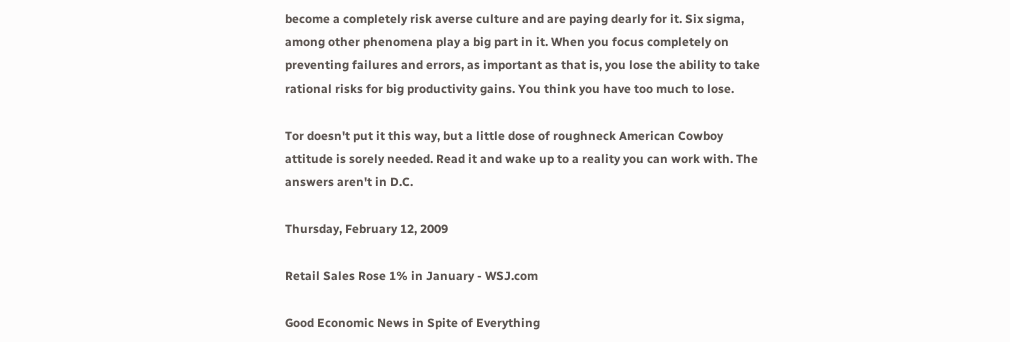become a completely risk averse culture and are paying dearly for it. Six sigma, among other phenomena play a big part in it. When you focus completely on preventing failures and errors, as important as that is, you lose the ability to take rational risks for big productivity gains. You think you have too much to lose.

Tor doesn't put it this way, but a little dose of roughneck American Cowboy attitude is sorely needed. Read it and wake up to a reality you can work with. The answers aren't in D.C.

Thursday, February 12, 2009

Retail Sales Rose 1% in January - WSJ.com

Good Economic News in Spite of Everything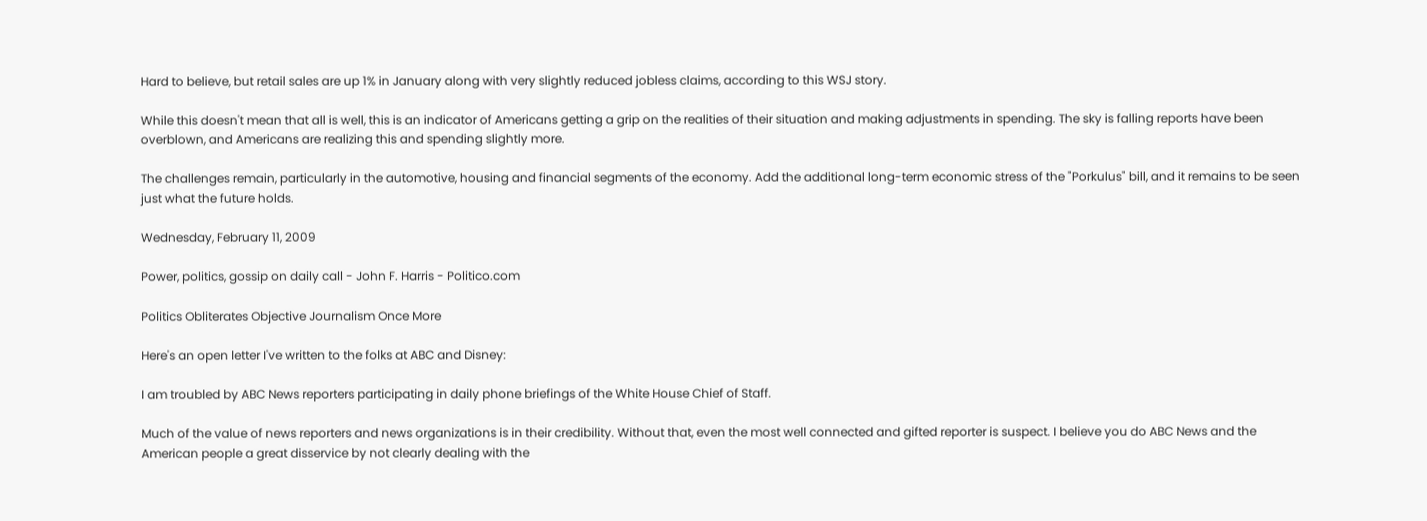Hard to believe, but retail sales are up 1% in January along with very slightly reduced jobless claims, according to this WSJ story.

While this doesn't mean that all is well, this is an indicator of Americans getting a grip on the realities of their situation and making adjustments in spending. The sky is falling reports have been overblown, and Americans are realizing this and spending slightly more.

The challenges remain, particularly in the automotive, housing and financial segments of the economy. Add the additional long-term economic stress of the "Porkulus" bill, and it remains to be seen just what the future holds.

Wednesday, February 11, 2009

Power, politics, gossip on daily call - John F. Harris - Politico.com

Politics Obliterates Objective Journalism Once More

Here's an open letter I've written to the folks at ABC and Disney:

I am troubled by ABC News reporters participating in daily phone briefings of the White House Chief of Staff.

Much of the value of news reporters and news organizations is in their credibility. Without that, even the most well connected and gifted reporter is suspect. I believe you do ABC News and the American people a great disservice by not clearly dealing with the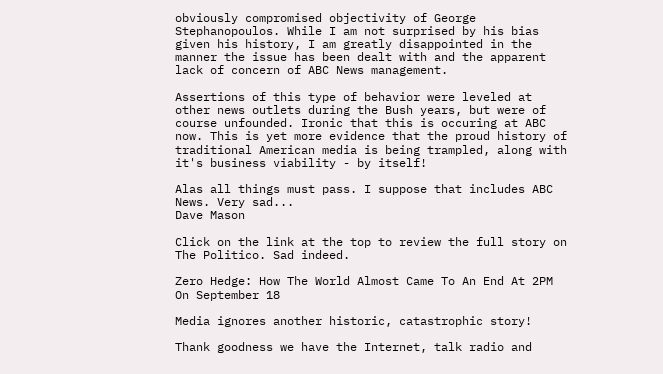obviously compromised objectivity of George Stephanopoulos. While I am not surprised by his bias given his history, I am greatly disappointed in the manner the issue has been dealt with and the apparent lack of concern of ABC News management.

Assertions of this type of behavior were leveled at other news outlets during the Bush years, but were of course unfounded. Ironic that this is occuring at ABC now. This is yet more evidence that the proud history of traditional American media is being trampled, along with it's business viability - by itself!

Alas all things must pass. I suppose that includes ABC News. Very sad...
Dave Mason

Click on the link at the top to review the full story on The Politico. Sad indeed.

Zero Hedge: How The World Almost Came To An End At 2PM On September 18

Media ignores another historic, catastrophic story!

Thank goodness we have the Internet, talk radio and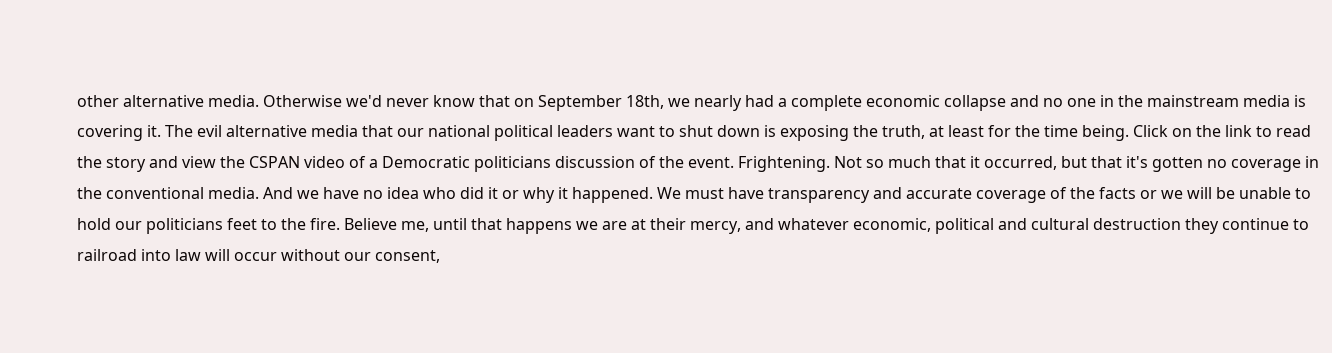other alternative media. Otherwise we'd never know that on September 18th, we nearly had a complete economic collapse and no one in the mainstream media is covering it. The evil alternative media that our national political leaders want to shut down is exposing the truth, at least for the time being. Click on the link to read the story and view the CSPAN video of a Democratic politicians discussion of the event. Frightening. Not so much that it occurred, but that it's gotten no coverage in the conventional media. And we have no idea who did it or why it happened. We must have transparency and accurate coverage of the facts or we will be unable to hold our politicians feet to the fire. Believe me, until that happens we are at their mercy, and whatever economic, political and cultural destruction they continue to railroad into law will occur without our consent,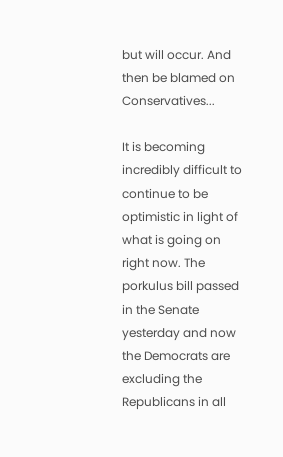but will occur. And then be blamed on Conservatives...

It is becoming incredibly difficult to continue to be optimistic in light of what is going on right now. The porkulus bill passed in the Senate yesterday and now the Democrats are excluding the Republicans in all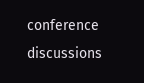conference discussions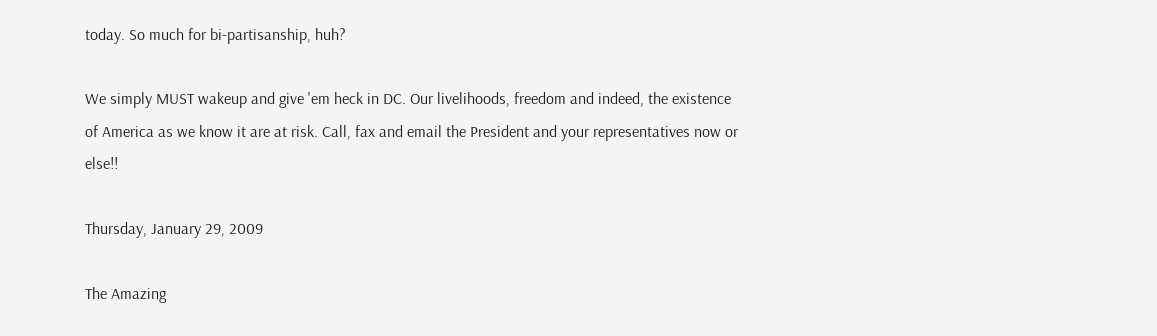today. So much for bi-partisanship, huh?

We simply MUST wakeup and give 'em heck in DC. Our livelihoods, freedom and indeed, the existence of America as we know it are at risk. Call, fax and email the President and your representatives now or else!!

Thursday, January 29, 2009

The Amazing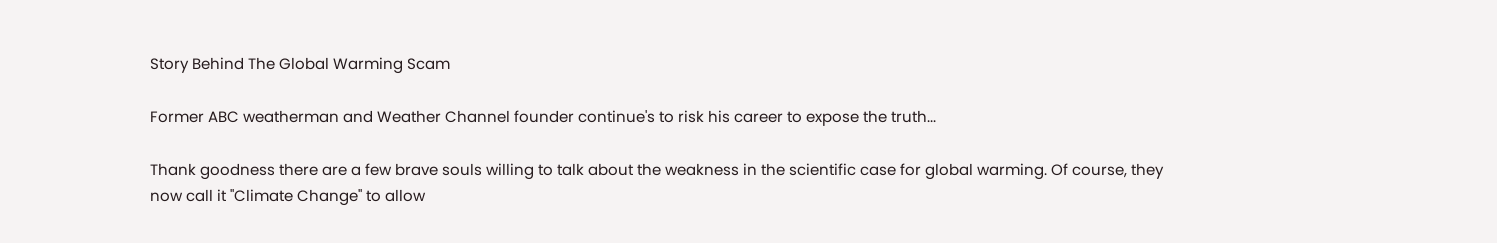Story Behind The Global Warming Scam

Former ABC weatherman and Weather Channel founder continue's to risk his career to expose the truth...

Thank goodness there are a few brave souls willing to talk about the weakness in the scientific case for global warming. Of course, they now call it "Climate Change" to allow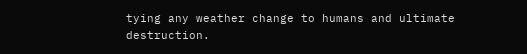tying any weather change to humans and ultimate destruction.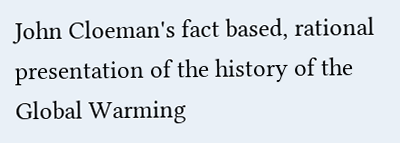John Cloeman's fact based, rational presentation of the history of the Global Warming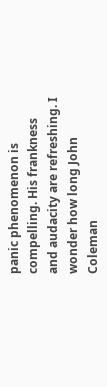panic phenomenon is compelling. His frankness and audacity are refreshing. I wonder how long John Coleman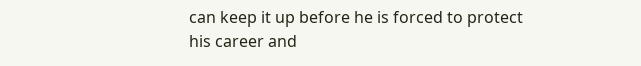can keep it up before he is forced to protect his career and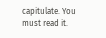capitulate. You must read it.